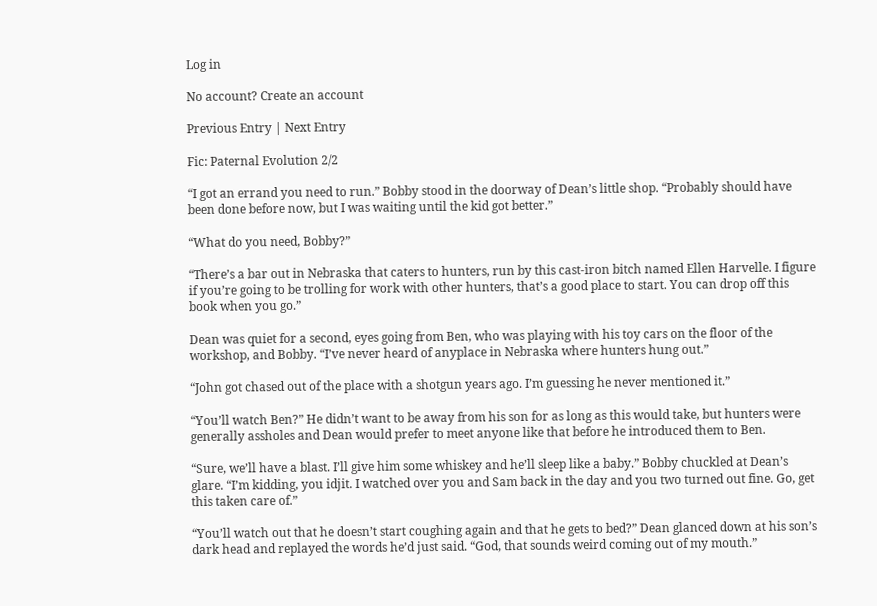Log in

No account? Create an account

Previous Entry | Next Entry

Fic: Paternal Evolution 2/2

“I got an errand you need to run.” Bobby stood in the doorway of Dean’s little shop. “Probably should have been done before now, but I was waiting until the kid got better.”

“What do you need, Bobby?”

“There’s a bar out in Nebraska that caters to hunters, run by this cast-iron bitch named Ellen Harvelle. I figure if you’re going to be trolling for work with other hunters, that’s a good place to start. You can drop off this book when you go.”

Dean was quiet for a second, eyes going from Ben, who was playing with his toy cars on the floor of the workshop, and Bobby. “I’ve never heard of anyplace in Nebraska where hunters hung out.”

“John got chased out of the place with a shotgun years ago. I’m guessing he never mentioned it.”

“You’ll watch Ben?” He didn’t want to be away from his son for as long as this would take, but hunters were generally assholes and Dean would prefer to meet anyone like that before he introduced them to Ben.

“Sure, we’ll have a blast. I’ll give him some whiskey and he’ll sleep like a baby.” Bobby chuckled at Dean’s glare. “I’m kidding, you idjit. I watched over you and Sam back in the day and you two turned out fine. Go, get this taken care of.”

“You’ll watch out that he doesn’t start coughing again and that he gets to bed?” Dean glanced down at his son’s dark head and replayed the words he’d just said. “God, that sounds weird coming out of my mouth.”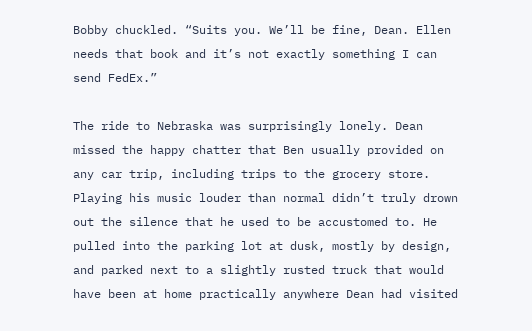Bobby chuckled. “Suits you. We’ll be fine, Dean. Ellen needs that book and it’s not exactly something I can send FedEx.”

The ride to Nebraska was surprisingly lonely. Dean missed the happy chatter that Ben usually provided on any car trip, including trips to the grocery store. Playing his music louder than normal didn’t truly drown out the silence that he used to be accustomed to. He pulled into the parking lot at dusk, mostly by design, and parked next to a slightly rusted truck that would have been at home practically anywhere Dean had visited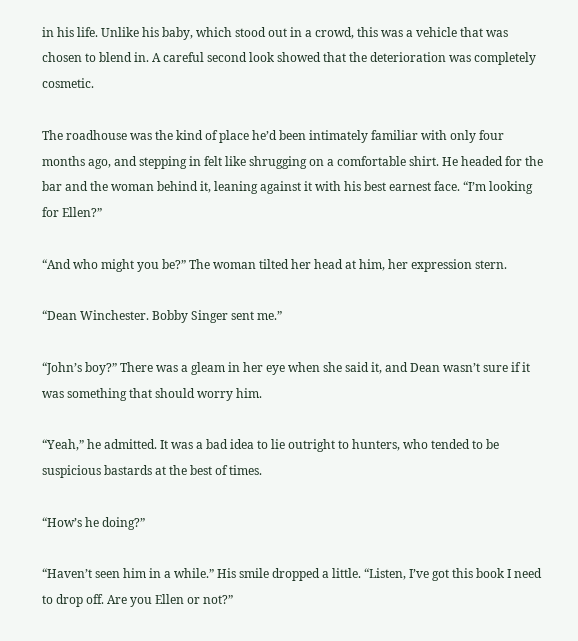in his life. Unlike his baby, which stood out in a crowd, this was a vehicle that was chosen to blend in. A careful second look showed that the deterioration was completely cosmetic.

The roadhouse was the kind of place he’d been intimately familiar with only four months ago, and stepping in felt like shrugging on a comfortable shirt. He headed for the bar and the woman behind it, leaning against it with his best earnest face. “I’m looking for Ellen?”

“And who might you be?” The woman tilted her head at him, her expression stern.

“Dean Winchester. Bobby Singer sent me.”

“John’s boy?” There was a gleam in her eye when she said it, and Dean wasn’t sure if it was something that should worry him.

“Yeah,” he admitted. It was a bad idea to lie outright to hunters, who tended to be suspicious bastards at the best of times.

“How’s he doing?”

“Haven’t seen him in a while.” His smile dropped a little. “Listen, I’ve got this book I need to drop off. Are you Ellen or not?”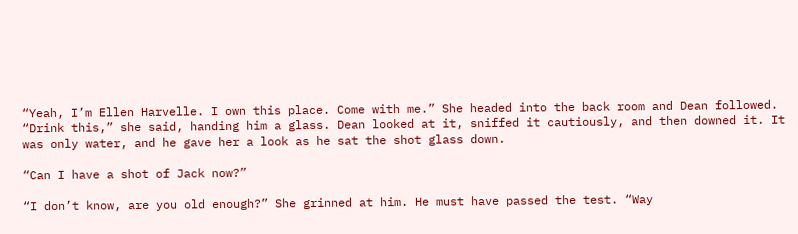“Yeah, I’m Ellen Harvelle. I own this place. Come with me.” She headed into the back room and Dean followed. “Drink this,” she said, handing him a glass. Dean looked at it, sniffed it cautiously, and then downed it. It was only water, and he gave her a look as he sat the shot glass down.

“Can I have a shot of Jack now?”

“I don’t know, are you old enough?” She grinned at him. He must have passed the test. “Way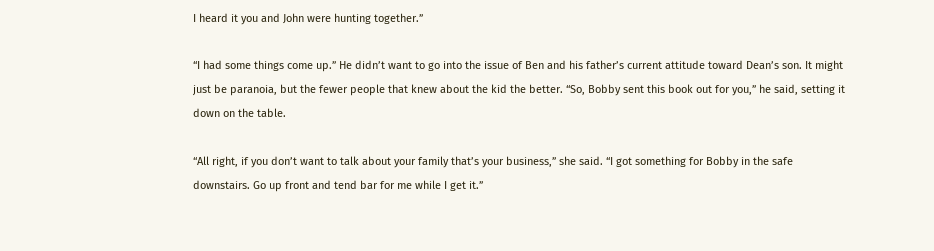I heard it you and John were hunting together.”

“I had some things come up.” He didn’t want to go into the issue of Ben and his father’s current attitude toward Dean’s son. It might just be paranoia, but the fewer people that knew about the kid the better. “So, Bobby sent this book out for you,” he said, setting it down on the table.

“All right, if you don’t want to talk about your family that’s your business,” she said. “I got something for Bobby in the safe downstairs. Go up front and tend bar for me while I get it.”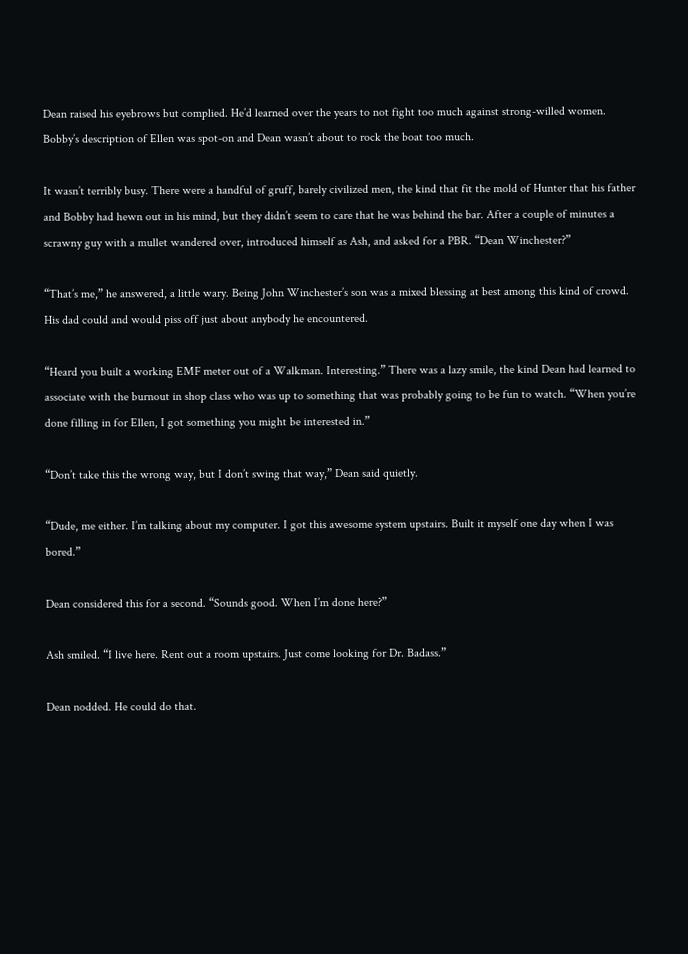Dean raised his eyebrows but complied. He’d learned over the years to not fight too much against strong-willed women. Bobby’s description of Ellen was spot-on and Dean wasn’t about to rock the boat too much.

It wasn’t terribly busy. There were a handful of gruff, barely civilized men, the kind that fit the mold of Hunter that his father and Bobby had hewn out in his mind, but they didn’t seem to care that he was behind the bar. After a couple of minutes a scrawny guy with a mullet wandered over, introduced himself as Ash, and asked for a PBR. “Dean Winchester?”

“That’s me,” he answered, a little wary. Being John Winchester’s son was a mixed blessing at best among this kind of crowd. His dad could and would piss off just about anybody he encountered.

“Heard you built a working EMF meter out of a Walkman. Interesting.” There was a lazy smile, the kind Dean had learned to associate with the burnout in shop class who was up to something that was probably going to be fun to watch. “When you’re done filling in for Ellen, I got something you might be interested in.”

“Don’t take this the wrong way, but I don’t swing that way,” Dean said quietly.

“Dude, me either. I’m talking about my computer. I got this awesome system upstairs. Built it myself one day when I was bored.”

Dean considered this for a second. “Sounds good. When I’m done here?”

Ash smiled. “I live here. Rent out a room upstairs. Just come looking for Dr. Badass.”

Dean nodded. He could do that.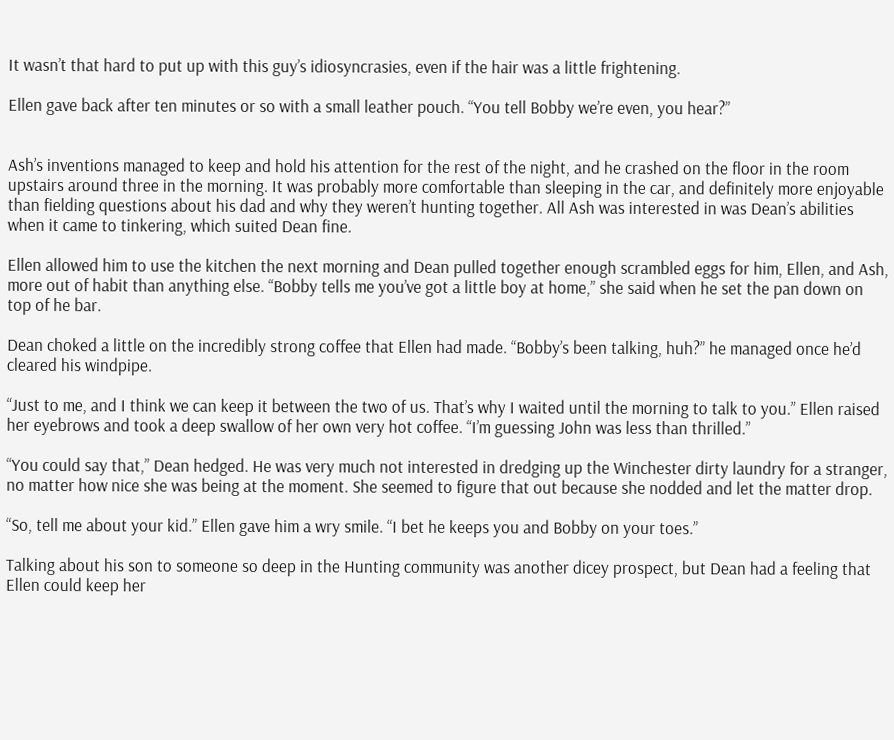It wasn’t that hard to put up with this guy’s idiosyncrasies, even if the hair was a little frightening.

Ellen gave back after ten minutes or so with a small leather pouch. “You tell Bobby we’re even, you hear?”


Ash’s inventions managed to keep and hold his attention for the rest of the night, and he crashed on the floor in the room upstairs around three in the morning. It was probably more comfortable than sleeping in the car, and definitely more enjoyable than fielding questions about his dad and why they weren’t hunting together. All Ash was interested in was Dean’s abilities when it came to tinkering, which suited Dean fine.

Ellen allowed him to use the kitchen the next morning and Dean pulled together enough scrambled eggs for him, Ellen, and Ash, more out of habit than anything else. “Bobby tells me you’ve got a little boy at home,” she said when he set the pan down on top of he bar.

Dean choked a little on the incredibly strong coffee that Ellen had made. “Bobby’s been talking, huh?” he managed once he’d cleared his windpipe.

“Just to me, and I think we can keep it between the two of us. That’s why I waited until the morning to talk to you.” Ellen raised her eyebrows and took a deep swallow of her own very hot coffee. “I’m guessing John was less than thrilled.”

“You could say that,” Dean hedged. He was very much not interested in dredging up the Winchester dirty laundry for a stranger, no matter how nice she was being at the moment. She seemed to figure that out because she nodded and let the matter drop.

“So, tell me about your kid.” Ellen gave him a wry smile. “I bet he keeps you and Bobby on your toes.”

Talking about his son to someone so deep in the Hunting community was another dicey prospect, but Dean had a feeling that Ellen could keep her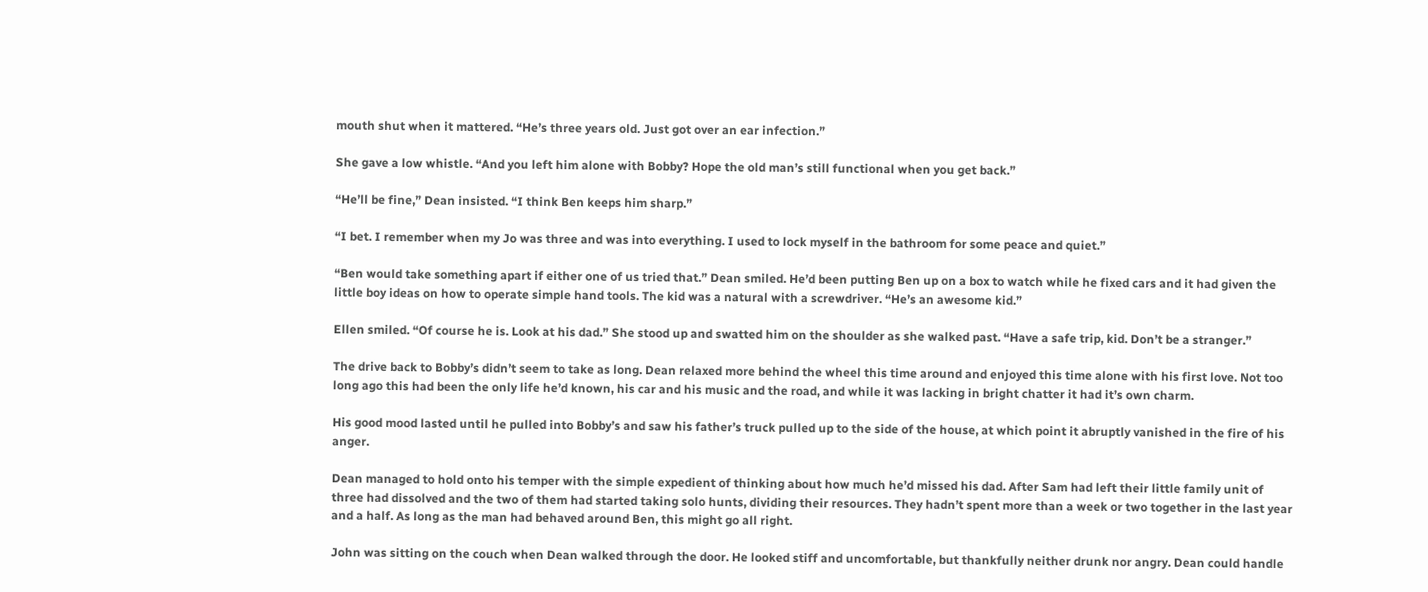mouth shut when it mattered. “He’s three years old. Just got over an ear infection.”

She gave a low whistle. “And you left him alone with Bobby? Hope the old man’s still functional when you get back.”

“He’ll be fine,” Dean insisted. “I think Ben keeps him sharp.”

“I bet. I remember when my Jo was three and was into everything. I used to lock myself in the bathroom for some peace and quiet.”

“Ben would take something apart if either one of us tried that.” Dean smiled. He’d been putting Ben up on a box to watch while he fixed cars and it had given the little boy ideas on how to operate simple hand tools. The kid was a natural with a screwdriver. “He’s an awesome kid.”

Ellen smiled. “Of course he is. Look at his dad.” She stood up and swatted him on the shoulder as she walked past. “Have a safe trip, kid. Don’t be a stranger.”

The drive back to Bobby’s didn’t seem to take as long. Dean relaxed more behind the wheel this time around and enjoyed this time alone with his first love. Not too long ago this had been the only life he’d known, his car and his music and the road, and while it was lacking in bright chatter it had it’s own charm.

His good mood lasted until he pulled into Bobby’s and saw his father’s truck pulled up to the side of the house, at which point it abruptly vanished in the fire of his anger.

Dean managed to hold onto his temper with the simple expedient of thinking about how much he’d missed his dad. After Sam had left their little family unit of three had dissolved and the two of them had started taking solo hunts, dividing their resources. They hadn’t spent more than a week or two together in the last year and a half. As long as the man had behaved around Ben, this might go all right.

John was sitting on the couch when Dean walked through the door. He looked stiff and uncomfortable, but thankfully neither drunk nor angry. Dean could handle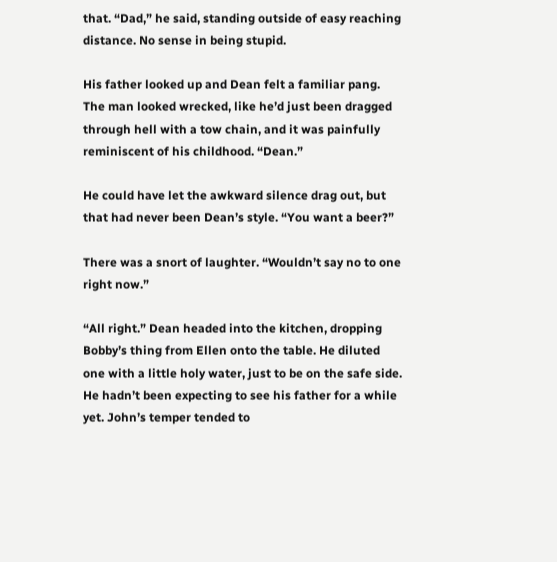that. “Dad,” he said, standing outside of easy reaching distance. No sense in being stupid.

His father looked up and Dean felt a familiar pang. The man looked wrecked, like he’d just been dragged through hell with a tow chain, and it was painfully reminiscent of his childhood. “Dean.”

He could have let the awkward silence drag out, but that had never been Dean’s style. “You want a beer?”

There was a snort of laughter. “Wouldn’t say no to one right now.”

“All right.” Dean headed into the kitchen, dropping Bobby’s thing from Ellen onto the table. He diluted one with a little holy water, just to be on the safe side. He hadn’t been expecting to see his father for a while yet. John’s temper tended to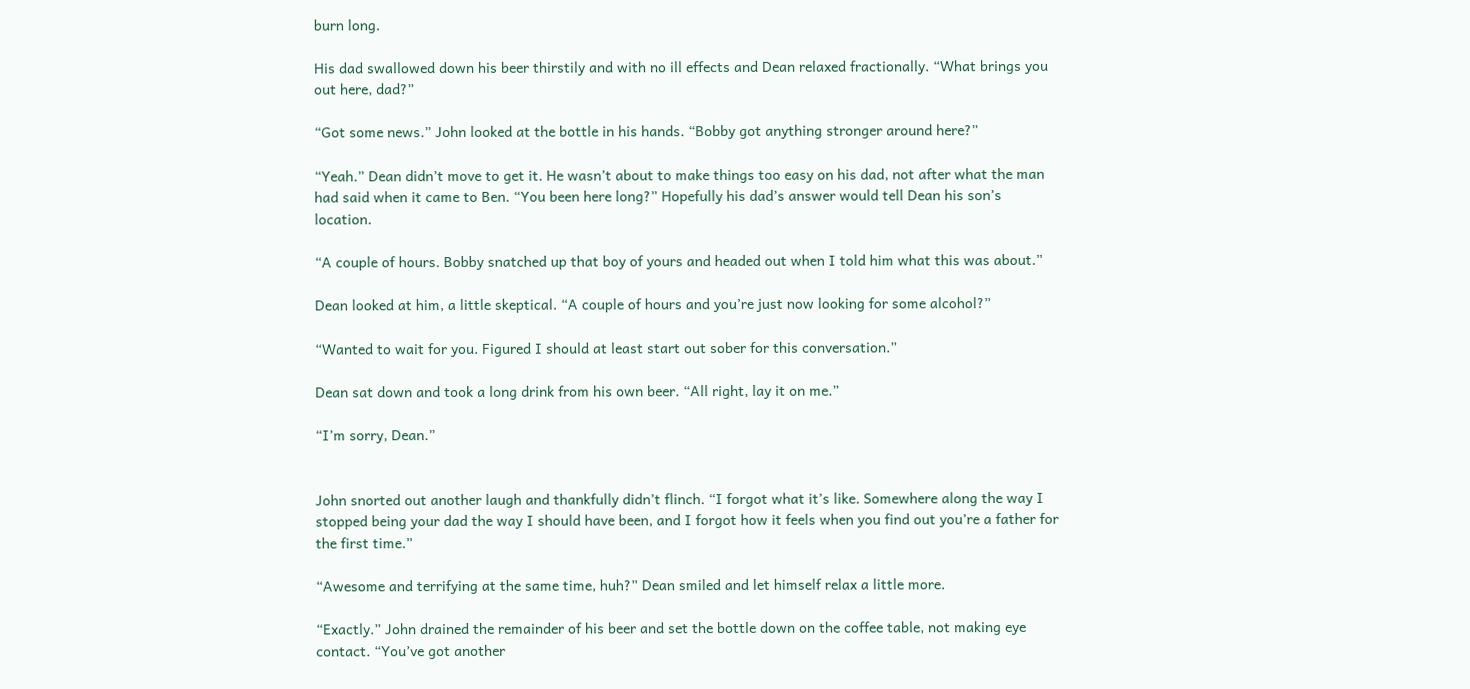burn long.

His dad swallowed down his beer thirstily and with no ill effects and Dean relaxed fractionally. “What brings you out here, dad?”

“Got some news.” John looked at the bottle in his hands. “Bobby got anything stronger around here?”

“Yeah.” Dean didn’t move to get it. He wasn’t about to make things too easy on his dad, not after what the man had said when it came to Ben. “You been here long?” Hopefully his dad’s answer would tell Dean his son’s location.

“A couple of hours. Bobby snatched up that boy of yours and headed out when I told him what this was about.”

Dean looked at him, a little skeptical. “A couple of hours and you’re just now looking for some alcohol?”

“Wanted to wait for you. Figured I should at least start out sober for this conversation.”

Dean sat down and took a long drink from his own beer. “All right, lay it on me.”

“I’m sorry, Dean.”


John snorted out another laugh and thankfully didn’t flinch. “I forgot what it’s like. Somewhere along the way I stopped being your dad the way I should have been, and I forgot how it feels when you find out you’re a father for the first time.”

“Awesome and terrifying at the same time, huh?” Dean smiled and let himself relax a little more.

“Exactly.” John drained the remainder of his beer and set the bottle down on the coffee table, not making eye contact. “You’ve got another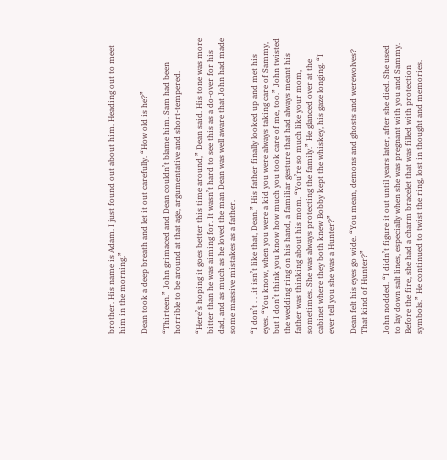brother. His name is Adam. I just found out about him. Heading out to meet him in the morning.”

Dean took a deep breath and let it out carefully. “How old is he?”

“Thirteen.” John grimaced and Dean couldn’t blame him. Sam had been horrible to be around at that age, argumentative and short-tempered.

“Here’s hoping it goes better this time around,” Dean said. His tone was more bitter than he was aiming for. It wasn’t hard to see this as a do-over for his dad, and as much as he loved the man Dean was well aware that John had made some massive mistakes as a father.

“I don’t . . .it isn’t like that, Dean.” His father finally looked up and met his eyes. “You know, when you were a kid you were always taking care of Sammy, but I don’t think you know how much you took care of me, too.” John twisted the wedding ring on his hand, a familiar gesture that had always meant his father was thinking about his mom. “You’re so much like your mom, sometimes. She was always protecting the family.” He glanced over at the cabinet where they both knew Bobby kept the whiskey, his gaze longing. “I ever tell you she was a Hunter?”

Dean felt his eyes go wide. “You mean, demons and ghosts and werewolves? That kind of Hunter?”

John nodded. “I didn’t figure it out until years later, after she died. She used to lay down salt lines, especially when she was pregnant with you and Sammy. Before the fire, she had a charm bracelet that was filled with protection symbols.” He continued to twist the ring, lost in thought and memories.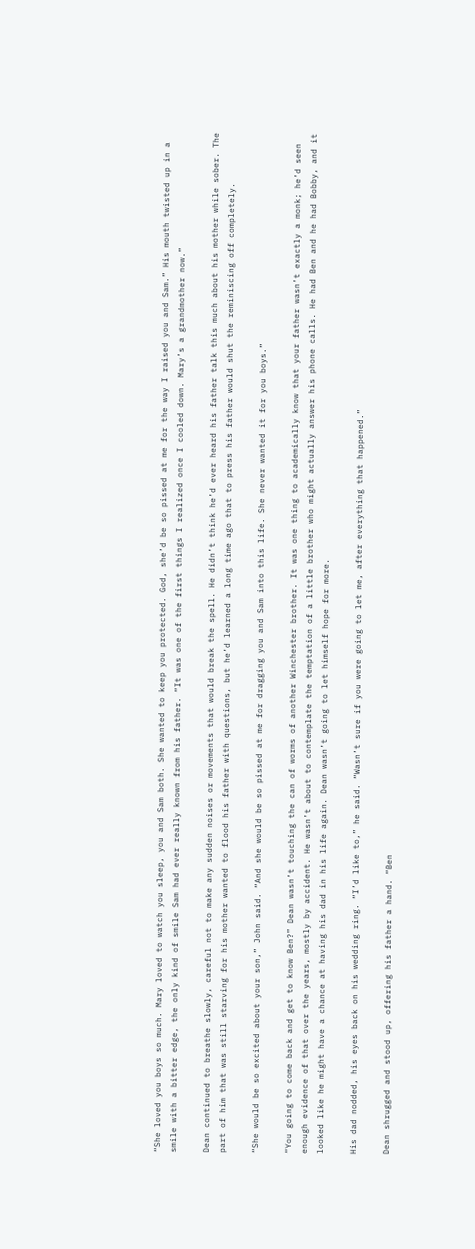“She loved you boys so much. Mary loved to watch you sleep, you and Sam both. She wanted to keep you protected. God, she’d be so pissed at me for the way I raised you and Sam.” His mouth twisted up in a smile with a bitter edge, the only kind of smile Sam had ever really known from his father. “It was one of the first things I realized once I cooled down. Mary’s a grandmother now.”

Dean continued to breathe slowly, careful not to make any sudden noises or movements that would break the spell. He didn’t think he’d ever heard his father talk this much about his mother while sober. The part of him that was still starving for his mother wanted to flood his father with questions, but he’d learned a long time ago that to press his father would shut the reminiscing off completely.

“She would be so excited about your son,” John said. “And she would be so pissed at me for dragging you and Sam into this life. She never wanted it for you boys.”

“You going to come back and get to know Ben?” Dean wasn’t touching the can of worms of another Winchester brother. It was one thing to academically know that your father wasn’t exactly a monk; he’d seen enough evidence of that over the years, mostly by accident. He wasn’t about to contemplate the temptation of a little brother who might actually answer his phone calls. He had Ben and he had Bobby, and it looked like he might have a chance at having his dad in his life again. Dean wasn’t going to let himself hope for more.

His dad nodded, his eyes back on his wedding ring. “I’d like to,” he said. “Wasn’t sure if you were going to let me, after everything that happened.”

Dean shrugged and stood up, offering his father a hand. “Ben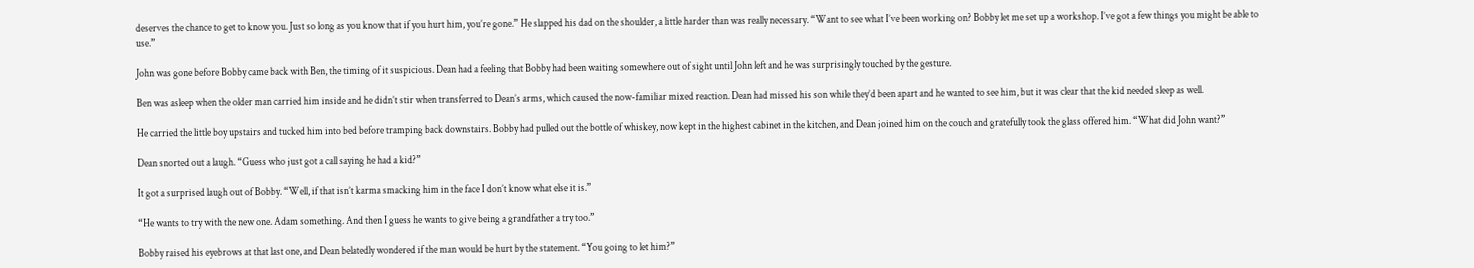deserves the chance to get to know you. Just so long as you know that if you hurt him, you’re gone.” He slapped his dad on the shoulder, a little harder than was really necessary. “Want to see what I’ve been working on? Bobby let me set up a workshop. I’ve got a few things you might be able to use.”

John was gone before Bobby came back with Ben, the timing of it suspicious. Dean had a feeling that Bobby had been waiting somewhere out of sight until John left and he was surprisingly touched by the gesture.

Ben was asleep when the older man carried him inside and he didn’t stir when transferred to Dean’s arms, which caused the now-familiar mixed reaction. Dean had missed his son while they’d been apart and he wanted to see him, but it was clear that the kid needed sleep as well.

He carried the little boy upstairs and tucked him into bed before tramping back downstairs. Bobby had pulled out the bottle of whiskey, now kept in the highest cabinet in the kitchen, and Dean joined him on the couch and gratefully took the glass offered him. “What did John want?”

Dean snorted out a laugh. “Guess who just got a call saying he had a kid?”

It got a surprised laugh out of Bobby. “Well, if that isn’t karma smacking him in the face I don’t know what else it is.”

“He wants to try with the new one. Adam something. And then I guess he wants to give being a grandfather a try too.”

Bobby raised his eyebrows at that last one, and Dean belatedly wondered if the man would be hurt by the statement. “You going to let him?”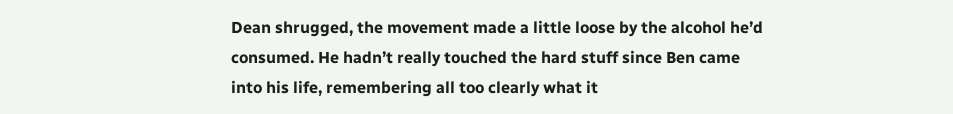Dean shrugged, the movement made a little loose by the alcohol he’d consumed. He hadn’t really touched the hard stuff since Ben came into his life, remembering all too clearly what it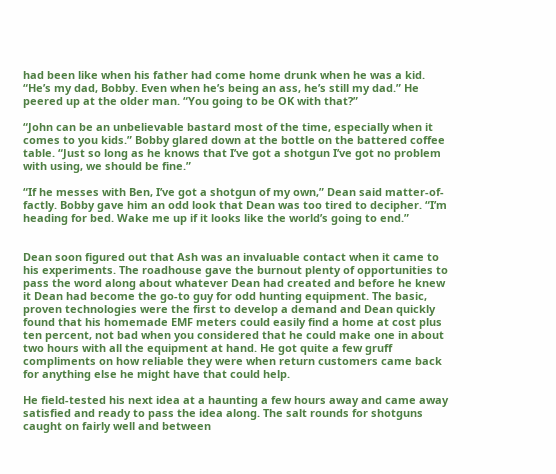had been like when his father had come home drunk when he was a kid. “He’s my dad, Bobby. Even when he’s being an ass, he’s still my dad.” He peered up at the older man. “You going to be OK with that?”

“John can be an unbelievable bastard most of the time, especially when it comes to you kids.” Bobby glared down at the bottle on the battered coffee table. “Just so long as he knows that I’ve got a shotgun I’ve got no problem with using, we should be fine.”

“If he messes with Ben, I’ve got a shotgun of my own,” Dean said matter-of-factly. Bobby gave him an odd look that Dean was too tired to decipher. “I’m heading for bed. Wake me up if it looks like the world’s going to end.”


Dean soon figured out that Ash was an invaluable contact when it came to his experiments. The roadhouse gave the burnout plenty of opportunities to pass the word along about whatever Dean had created and before he knew it Dean had become the go-to guy for odd hunting equipment. The basic, proven technologies were the first to develop a demand and Dean quickly found that his homemade EMF meters could easily find a home at cost plus ten percent, not bad when you considered that he could make one in about two hours with all the equipment at hand. He got quite a few gruff compliments on how reliable they were when return customers came back for anything else he might have that could help.

He field-tested his next idea at a haunting a few hours away and came away satisfied and ready to pass the idea along. The salt rounds for shotguns caught on fairly well and between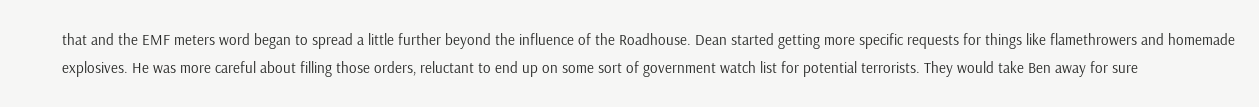that and the EMF meters word began to spread a little further beyond the influence of the Roadhouse. Dean started getting more specific requests for things like flamethrowers and homemade explosives. He was more careful about filling those orders, reluctant to end up on some sort of government watch list for potential terrorists. They would take Ben away for sure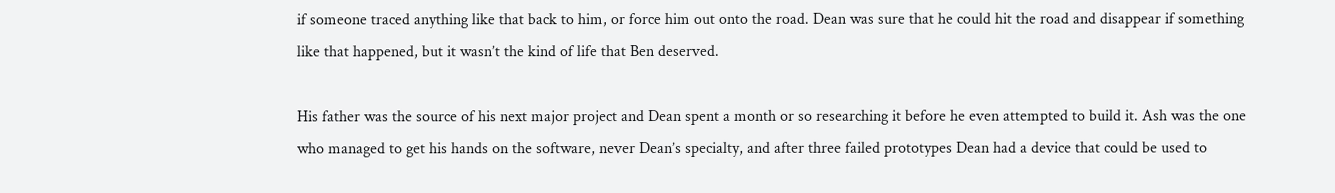if someone traced anything like that back to him, or force him out onto the road. Dean was sure that he could hit the road and disappear if something like that happened, but it wasn’t the kind of life that Ben deserved.

His father was the source of his next major project and Dean spent a month or so researching it before he even attempted to build it. Ash was the one who managed to get his hands on the software, never Dean’s specialty, and after three failed prototypes Dean had a device that could be used to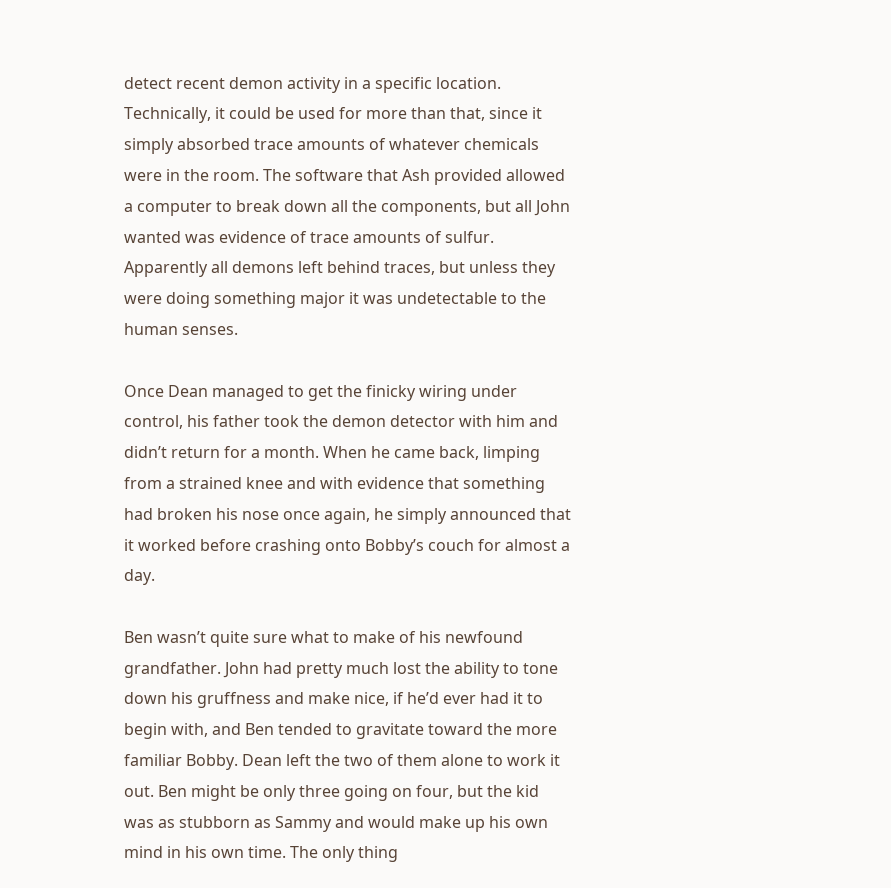detect recent demon activity in a specific location. Technically, it could be used for more than that, since it simply absorbed trace amounts of whatever chemicals were in the room. The software that Ash provided allowed a computer to break down all the components, but all John wanted was evidence of trace amounts of sulfur. Apparently all demons left behind traces, but unless they were doing something major it was undetectable to the human senses.

Once Dean managed to get the finicky wiring under control, his father took the demon detector with him and didn’t return for a month. When he came back, limping from a strained knee and with evidence that something had broken his nose once again, he simply announced that it worked before crashing onto Bobby’s couch for almost a day.

Ben wasn’t quite sure what to make of his newfound grandfather. John had pretty much lost the ability to tone down his gruffness and make nice, if he’d ever had it to begin with, and Ben tended to gravitate toward the more familiar Bobby. Dean left the two of them alone to work it out. Ben might be only three going on four, but the kid was as stubborn as Sammy and would make up his own mind in his own time. The only thing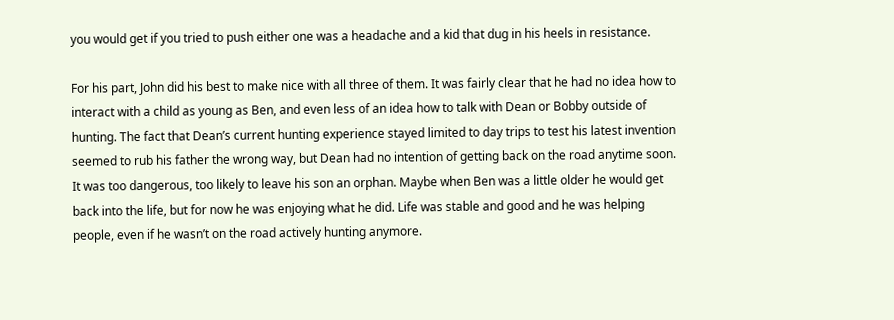you would get if you tried to push either one was a headache and a kid that dug in his heels in resistance.

For his part, John did his best to make nice with all three of them. It was fairly clear that he had no idea how to interact with a child as young as Ben, and even less of an idea how to talk with Dean or Bobby outside of hunting. The fact that Dean’s current hunting experience stayed limited to day trips to test his latest invention seemed to rub his father the wrong way, but Dean had no intention of getting back on the road anytime soon. It was too dangerous, too likely to leave his son an orphan. Maybe when Ben was a little older he would get back into the life, but for now he was enjoying what he did. Life was stable and good and he was helping people, even if he wasn’t on the road actively hunting anymore.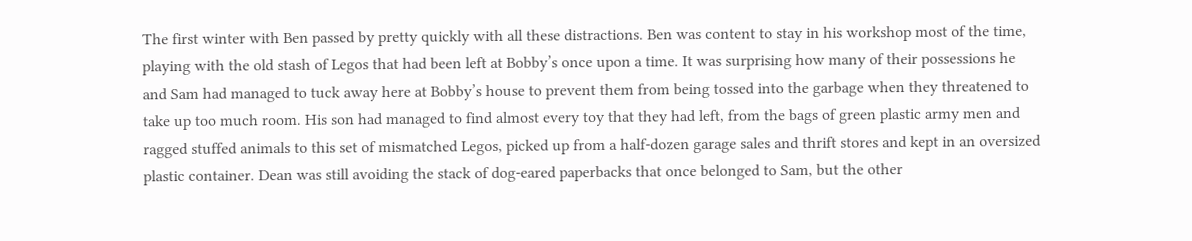The first winter with Ben passed by pretty quickly with all these distractions. Ben was content to stay in his workshop most of the time, playing with the old stash of Legos that had been left at Bobby’s once upon a time. It was surprising how many of their possessions he and Sam had managed to tuck away here at Bobby’s house to prevent them from being tossed into the garbage when they threatened to take up too much room. His son had managed to find almost every toy that they had left, from the bags of green plastic army men and ragged stuffed animals to this set of mismatched Legos, picked up from a half-dozen garage sales and thrift stores and kept in an oversized plastic container. Dean was still avoiding the stack of dog-eared paperbacks that once belonged to Sam, but the other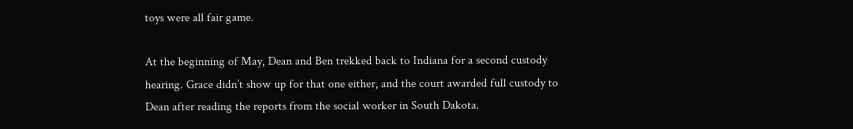toys were all fair game.

At the beginning of May, Dean and Ben trekked back to Indiana for a second custody hearing. Grace didn’t show up for that one either, and the court awarded full custody to Dean after reading the reports from the social worker in South Dakota.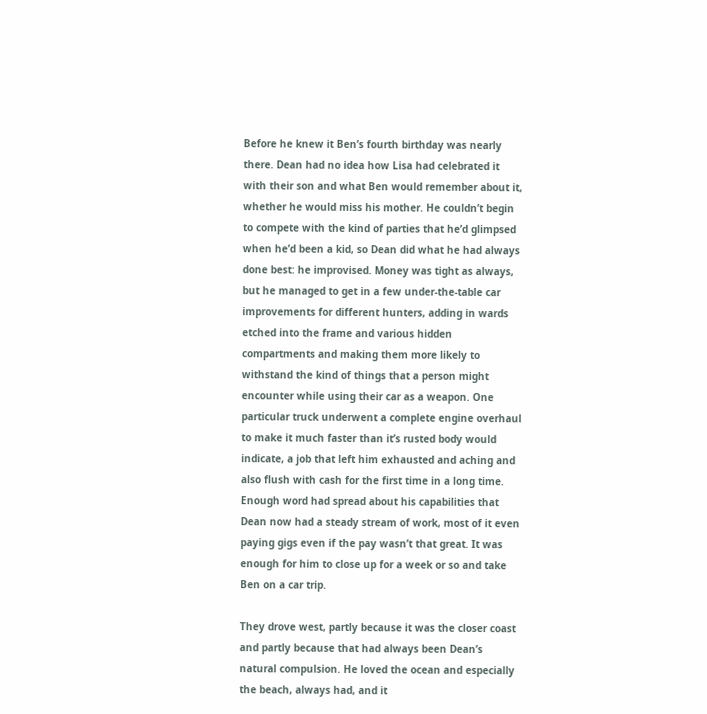Before he knew it Ben’s fourth birthday was nearly there. Dean had no idea how Lisa had celebrated it with their son and what Ben would remember about it, whether he would miss his mother. He couldn’t begin to compete with the kind of parties that he’d glimpsed when he’d been a kid, so Dean did what he had always done best: he improvised. Money was tight as always, but he managed to get in a few under-the-table car improvements for different hunters, adding in wards etched into the frame and various hidden compartments and making them more likely to withstand the kind of things that a person might encounter while using their car as a weapon. One particular truck underwent a complete engine overhaul to make it much faster than it’s rusted body would indicate, a job that left him exhausted and aching and also flush with cash for the first time in a long time. Enough word had spread about his capabilities that Dean now had a steady stream of work, most of it even paying gigs even if the pay wasn’t that great. It was enough for him to close up for a week or so and take Ben on a car trip.

They drove west, partly because it was the closer coast and partly because that had always been Dean’s natural compulsion. He loved the ocean and especially the beach, always had, and it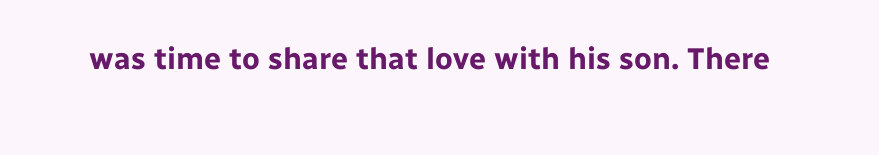was time to share that love with his son. There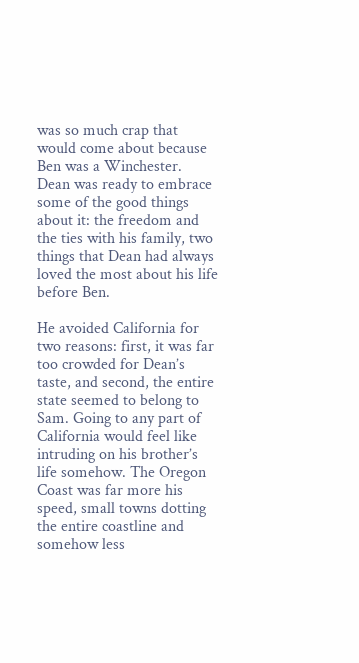was so much crap that would come about because Ben was a Winchester. Dean was ready to embrace some of the good things about it: the freedom and the ties with his family, two things that Dean had always loved the most about his life before Ben.

He avoided California for two reasons: first, it was far too crowded for Dean’s taste, and second, the entire state seemed to belong to Sam. Going to any part of California would feel like intruding on his brother’s life somehow. The Oregon Coast was far more his speed, small towns dotting the entire coastline and somehow less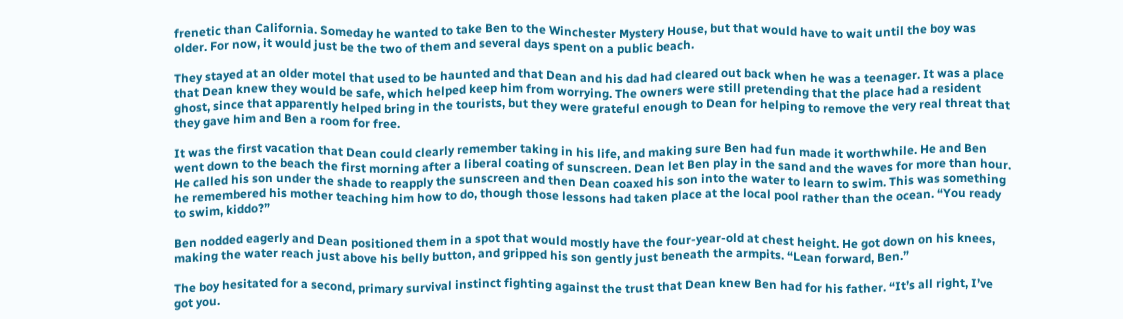frenetic than California. Someday he wanted to take Ben to the Winchester Mystery House, but that would have to wait until the boy was older. For now, it would just be the two of them and several days spent on a public beach.

They stayed at an older motel that used to be haunted and that Dean and his dad had cleared out back when he was a teenager. It was a place that Dean knew they would be safe, which helped keep him from worrying. The owners were still pretending that the place had a resident ghost, since that apparently helped bring in the tourists, but they were grateful enough to Dean for helping to remove the very real threat that they gave him and Ben a room for free.

It was the first vacation that Dean could clearly remember taking in his life, and making sure Ben had fun made it worthwhile. He and Ben went down to the beach the first morning after a liberal coating of sunscreen. Dean let Ben play in the sand and the waves for more than hour. He called his son under the shade to reapply the sunscreen and then Dean coaxed his son into the water to learn to swim. This was something he remembered his mother teaching him how to do, though those lessons had taken place at the local pool rather than the ocean. “You ready to swim, kiddo?”

Ben nodded eagerly and Dean positioned them in a spot that would mostly have the four-year-old at chest height. He got down on his knees, making the water reach just above his belly button, and gripped his son gently just beneath the armpits. “Lean forward, Ben.”

The boy hesitated for a second, primary survival instinct fighting against the trust that Dean knew Ben had for his father. “It’s all right, I’ve got you.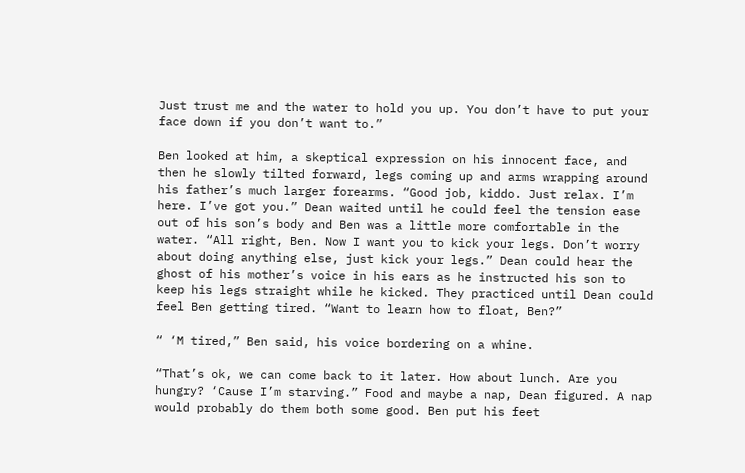Just trust me and the water to hold you up. You don’t have to put your face down if you don’t want to.”

Ben looked at him, a skeptical expression on his innocent face, and then he slowly tilted forward, legs coming up and arms wrapping around his father’s much larger forearms. “Good job, kiddo. Just relax. I’m here. I’ve got you.” Dean waited until he could feel the tension ease out of his son’s body and Ben was a little more comfortable in the water. “All right, Ben. Now I want you to kick your legs. Don’t worry about doing anything else, just kick your legs.” Dean could hear the ghost of his mother’s voice in his ears as he instructed his son to keep his legs straight while he kicked. They practiced until Dean could feel Ben getting tired. “Want to learn how to float, Ben?”

“ ‘M tired,” Ben said, his voice bordering on a whine.

“That’s ok, we can come back to it later. How about lunch. Are you hungry? ‘Cause I’m starving.” Food and maybe a nap, Dean figured. A nap would probably do them both some good. Ben put his feet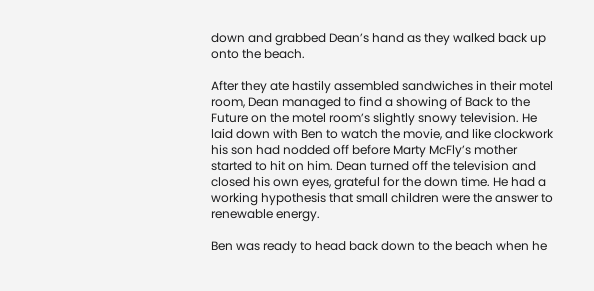down and grabbed Dean’s hand as they walked back up onto the beach.

After they ate hastily assembled sandwiches in their motel room, Dean managed to find a showing of Back to the Future on the motel room’s slightly snowy television. He laid down with Ben to watch the movie, and like clockwork his son had nodded off before Marty McFly’s mother started to hit on him. Dean turned off the television and closed his own eyes, grateful for the down time. He had a working hypothesis that small children were the answer to renewable energy.

Ben was ready to head back down to the beach when he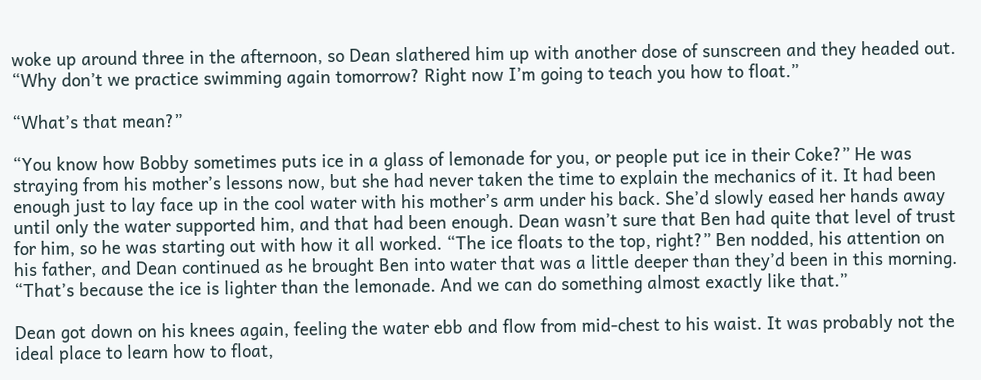woke up around three in the afternoon, so Dean slathered him up with another dose of sunscreen and they headed out. “Why don’t we practice swimming again tomorrow? Right now I’m going to teach you how to float.”

“What’s that mean?”

“You know how Bobby sometimes puts ice in a glass of lemonade for you, or people put ice in their Coke?” He was straying from his mother’s lessons now, but she had never taken the time to explain the mechanics of it. It had been enough just to lay face up in the cool water with his mother’s arm under his back. She’d slowly eased her hands away until only the water supported him, and that had been enough. Dean wasn’t sure that Ben had quite that level of trust for him, so he was starting out with how it all worked. “The ice floats to the top, right?” Ben nodded, his attention on his father, and Dean continued as he brought Ben into water that was a little deeper than they’d been in this morning. “That’s because the ice is lighter than the lemonade. And we can do something almost exactly like that.”

Dean got down on his knees again, feeling the water ebb and flow from mid-chest to his waist. It was probably not the ideal place to learn how to float,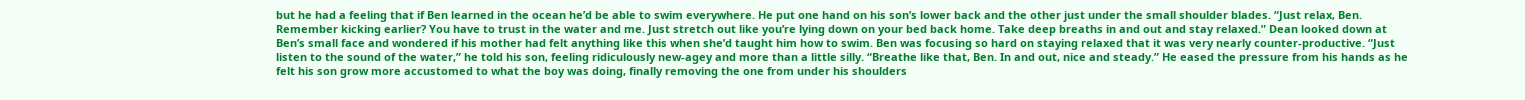but he had a feeling that if Ben learned in the ocean he’d be able to swim everywhere. He put one hand on his son’s lower back and the other just under the small shoulder blades. “Just relax, Ben. Remember kicking earlier? You have to trust in the water and me. Just stretch out like you’re lying down on your bed back home. Take deep breaths in and out and stay relaxed.” Dean looked down at Ben’s small face and wondered if his mother had felt anything like this when she’d taught him how to swim. Ben was focusing so hard on staying relaxed that it was very nearly counter-productive. “Just listen to the sound of the water,” he told his son, feeling ridiculously new-agey and more than a little silly. “Breathe like that, Ben. In and out, nice and steady.” He eased the pressure from his hands as he felt his son grow more accustomed to what the boy was doing, finally removing the one from under his shoulders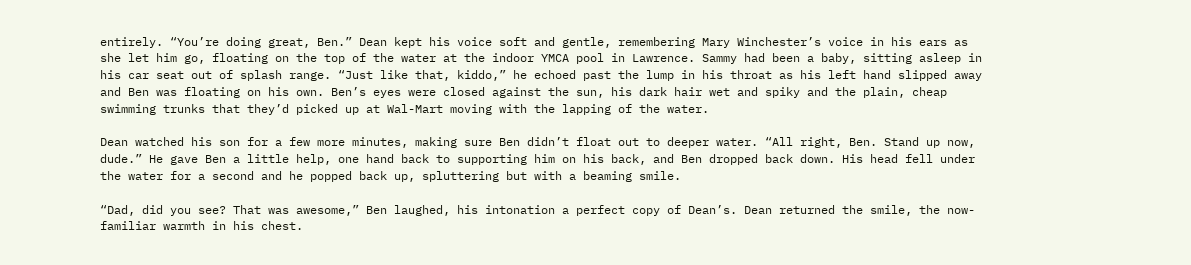entirely. “You’re doing great, Ben.” Dean kept his voice soft and gentle, remembering Mary Winchester’s voice in his ears as she let him go, floating on the top of the water at the indoor YMCA pool in Lawrence. Sammy had been a baby, sitting asleep in his car seat out of splash range. “Just like that, kiddo,” he echoed past the lump in his throat as his left hand slipped away and Ben was floating on his own. Ben’s eyes were closed against the sun, his dark hair wet and spiky and the plain, cheap swimming trunks that they’d picked up at Wal-Mart moving with the lapping of the water.

Dean watched his son for a few more minutes, making sure Ben didn’t float out to deeper water. “All right, Ben. Stand up now, dude.” He gave Ben a little help, one hand back to supporting him on his back, and Ben dropped back down. His head fell under the water for a second and he popped back up, spluttering but with a beaming smile.

“Dad, did you see? That was awesome,” Ben laughed, his intonation a perfect copy of Dean’s. Dean returned the smile, the now-familiar warmth in his chest.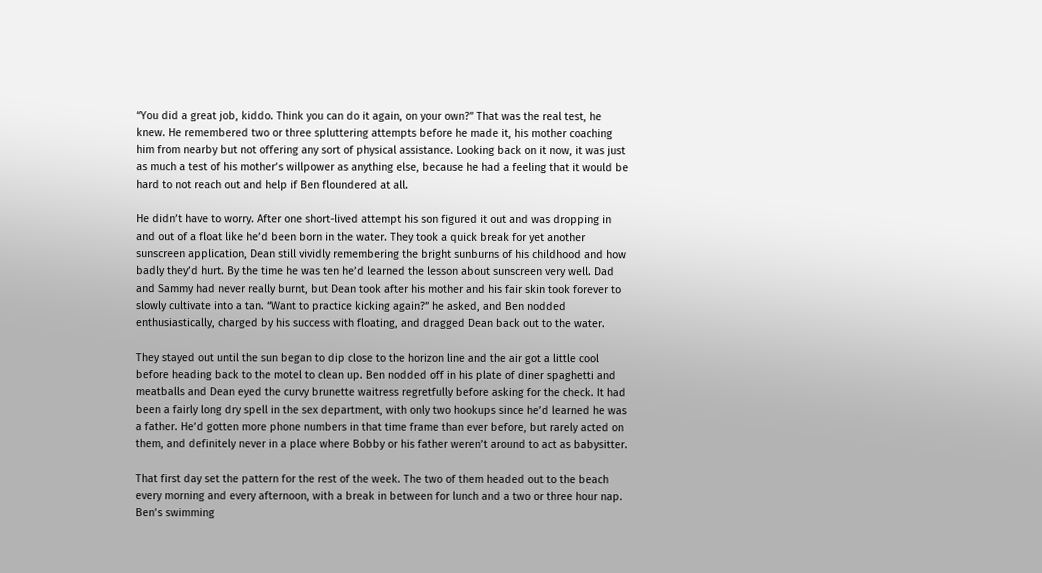“You did a great job, kiddo. Think you can do it again, on your own?” That was the real test, he knew. He remembered two or three spluttering attempts before he made it, his mother coaching him from nearby but not offering any sort of physical assistance. Looking back on it now, it was just as much a test of his mother’s willpower as anything else, because he had a feeling that it would be hard to not reach out and help if Ben floundered at all.

He didn’t have to worry. After one short-lived attempt his son figured it out and was dropping in and out of a float like he’d been born in the water. They took a quick break for yet another sunscreen application, Dean still vividly remembering the bright sunburns of his childhood and how badly they’d hurt. By the time he was ten he’d learned the lesson about sunscreen very well. Dad and Sammy had never really burnt, but Dean took after his mother and his fair skin took forever to slowly cultivate into a tan. “Want to practice kicking again?” he asked, and Ben nodded enthusiastically, charged by his success with floating, and dragged Dean back out to the water.

They stayed out until the sun began to dip close to the horizon line and the air got a little cool before heading back to the motel to clean up. Ben nodded off in his plate of diner spaghetti and meatballs and Dean eyed the curvy brunette waitress regretfully before asking for the check. It had been a fairly long dry spell in the sex department, with only two hookups since he’d learned he was a father. He’d gotten more phone numbers in that time frame than ever before, but rarely acted on them, and definitely never in a place where Bobby or his father weren’t around to act as babysitter.

That first day set the pattern for the rest of the week. The two of them headed out to the beach every morning and every afternoon, with a break in between for lunch and a two or three hour nap. Ben’s swimming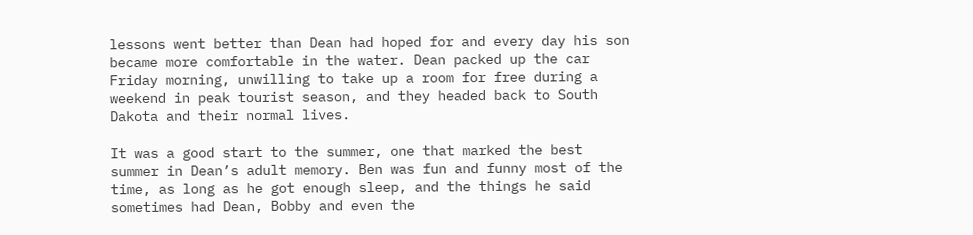lessons went better than Dean had hoped for and every day his son became more comfortable in the water. Dean packed up the car Friday morning, unwilling to take up a room for free during a weekend in peak tourist season, and they headed back to South Dakota and their normal lives.

It was a good start to the summer, one that marked the best summer in Dean’s adult memory. Ben was fun and funny most of the time, as long as he got enough sleep, and the things he said sometimes had Dean, Bobby and even the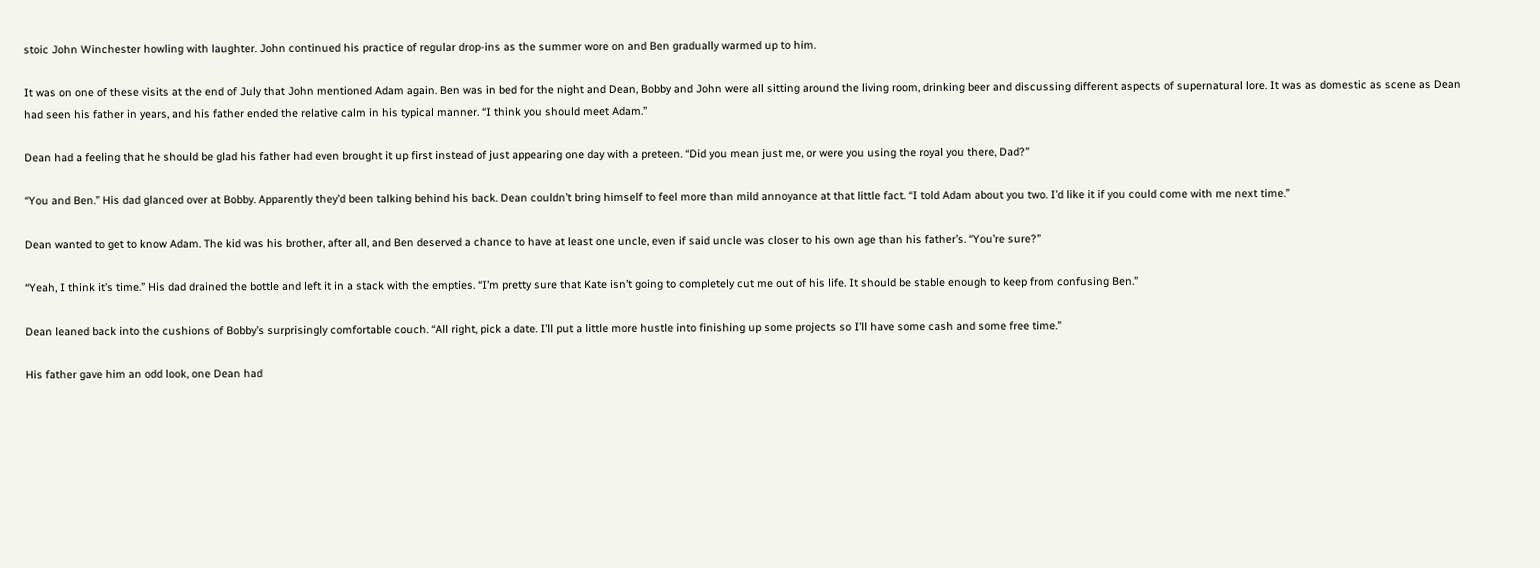stoic John Winchester howling with laughter. John continued his practice of regular drop-ins as the summer wore on and Ben gradually warmed up to him.

It was on one of these visits at the end of July that John mentioned Adam again. Ben was in bed for the night and Dean, Bobby and John were all sitting around the living room, drinking beer and discussing different aspects of supernatural lore. It was as domestic as scene as Dean had seen his father in years, and his father ended the relative calm in his typical manner. “I think you should meet Adam.”

Dean had a feeling that he should be glad his father had even brought it up first instead of just appearing one day with a preteen. “Did you mean just me, or were you using the royal you there, Dad?”

“You and Ben.” His dad glanced over at Bobby. Apparently they’d been talking behind his back. Dean couldn’t bring himself to feel more than mild annoyance at that little fact. “I told Adam about you two. I’d like it if you could come with me next time.”

Dean wanted to get to know Adam. The kid was his brother, after all, and Ben deserved a chance to have at least one uncle, even if said uncle was closer to his own age than his father’s. “You’re sure?”

“Yeah, I think it’s time.” His dad drained the bottle and left it in a stack with the empties. “I’m pretty sure that Kate isn’t going to completely cut me out of his life. It should be stable enough to keep from confusing Ben.”

Dean leaned back into the cushions of Bobby’s surprisingly comfortable couch. “All right, pick a date. I’ll put a little more hustle into finishing up some projects so I’ll have some cash and some free time.”

His father gave him an odd look, one Dean had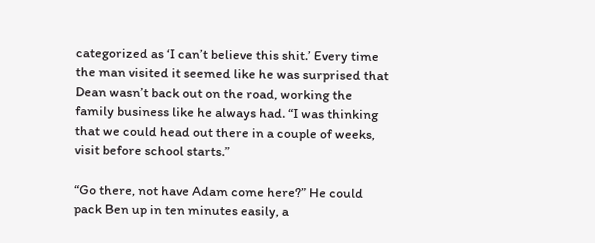categorized as ‘I can’t believe this shit.’ Every time the man visited it seemed like he was surprised that Dean wasn’t back out on the road, working the family business like he always had. “I was thinking that we could head out there in a couple of weeks, visit before school starts.”

“Go there, not have Adam come here?” He could pack Ben up in ten minutes easily, a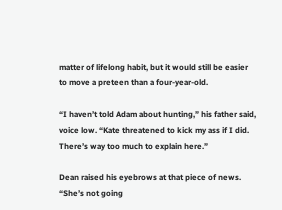matter of lifelong habit, but it would still be easier to move a preteen than a four-year-old.

“I haven’t told Adam about hunting,” his father said, voice low. “Kate threatened to kick my ass if I did. There’s way too much to explain here.”

Dean raised his eyebrows at that piece of news. “She’s not going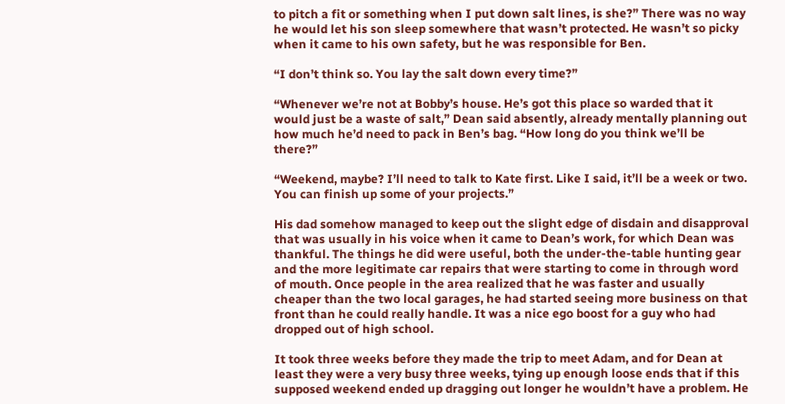to pitch a fit or something when I put down salt lines, is she?” There was no way he would let his son sleep somewhere that wasn’t protected. He wasn’t so picky when it came to his own safety, but he was responsible for Ben.

“I don’t think so. You lay the salt down every time?”

“Whenever we’re not at Bobby’s house. He’s got this place so warded that it would just be a waste of salt,” Dean said absently, already mentally planning out how much he’d need to pack in Ben’s bag. “How long do you think we’ll be there?”

“Weekend, maybe? I’ll need to talk to Kate first. Like I said, it’ll be a week or two. You can finish up some of your projects.”

His dad somehow managed to keep out the slight edge of disdain and disapproval that was usually in his voice when it came to Dean’s work, for which Dean was thankful. The things he did were useful, both the under-the-table hunting gear and the more legitimate car repairs that were starting to come in through word of mouth. Once people in the area realized that he was faster and usually cheaper than the two local garages, he had started seeing more business on that front than he could really handle. It was a nice ego boost for a guy who had dropped out of high school.

It took three weeks before they made the trip to meet Adam, and for Dean at least they were a very busy three weeks, tying up enough loose ends that if this supposed weekend ended up dragging out longer he wouldn’t have a problem. He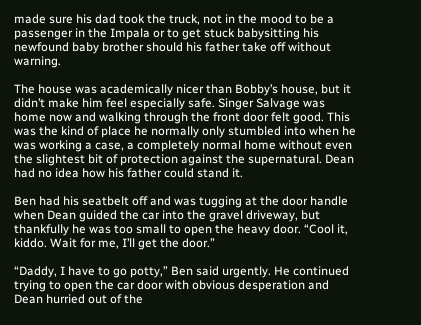made sure his dad took the truck, not in the mood to be a passenger in the Impala or to get stuck babysitting his newfound baby brother should his father take off without warning.

The house was academically nicer than Bobby’s house, but it didn’t make him feel especially safe. Singer Salvage was home now and walking through the front door felt good. This was the kind of place he normally only stumbled into when he was working a case, a completely normal home without even the slightest bit of protection against the supernatural. Dean had no idea how his father could stand it.

Ben had his seatbelt off and was tugging at the door handle when Dean guided the car into the gravel driveway, but thankfully he was too small to open the heavy door. “Cool it, kiddo. Wait for me, I’ll get the door.”

“Daddy, I have to go potty,” Ben said urgently. He continued trying to open the car door with obvious desperation and Dean hurried out of the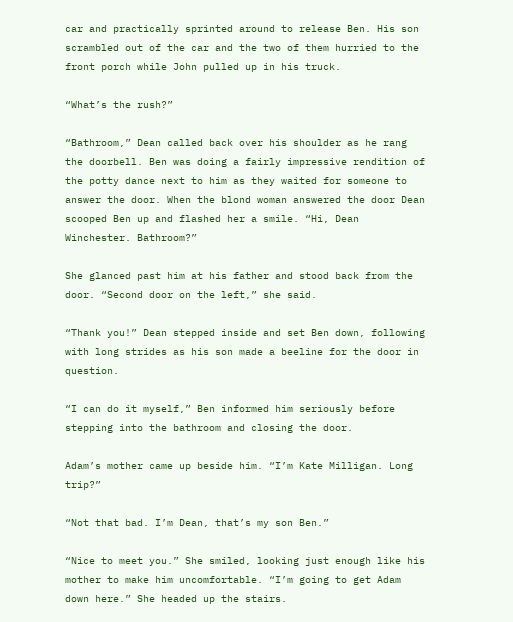car and practically sprinted around to release Ben. His son scrambled out of the car and the two of them hurried to the front porch while John pulled up in his truck.

“What’s the rush?”

“Bathroom,” Dean called back over his shoulder as he rang the doorbell. Ben was doing a fairly impressive rendition of the potty dance next to him as they waited for someone to answer the door. When the blond woman answered the door Dean scooped Ben up and flashed her a smile. “Hi, Dean Winchester. Bathroom?”

She glanced past him at his father and stood back from the door. “Second door on the left,” she said.

“Thank you!” Dean stepped inside and set Ben down, following with long strides as his son made a beeline for the door in question.

“I can do it myself,” Ben informed him seriously before stepping into the bathroom and closing the door.

Adam’s mother came up beside him. “I’m Kate Milligan. Long trip?”

“Not that bad. I’m Dean, that’s my son Ben.”

“Nice to meet you.” She smiled, looking just enough like his mother to make him uncomfortable. “I’m going to get Adam down here.” She headed up the stairs.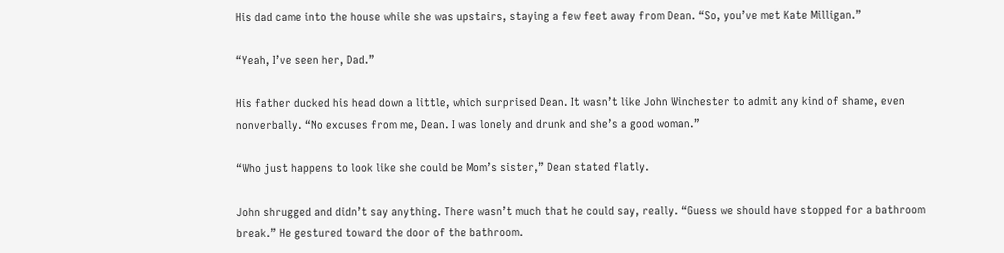His dad came into the house while she was upstairs, staying a few feet away from Dean. “So, you’ve met Kate Milligan.”

“Yeah, I’ve seen her, Dad.”

His father ducked his head down a little, which surprised Dean. It wasn’t like John Winchester to admit any kind of shame, even nonverbally. “No excuses from me, Dean. I was lonely and drunk and she’s a good woman.”

“Who just happens to look like she could be Mom’s sister,” Dean stated flatly.

John shrugged and didn’t say anything. There wasn’t much that he could say, really. “Guess we should have stopped for a bathroom break.” He gestured toward the door of the bathroom.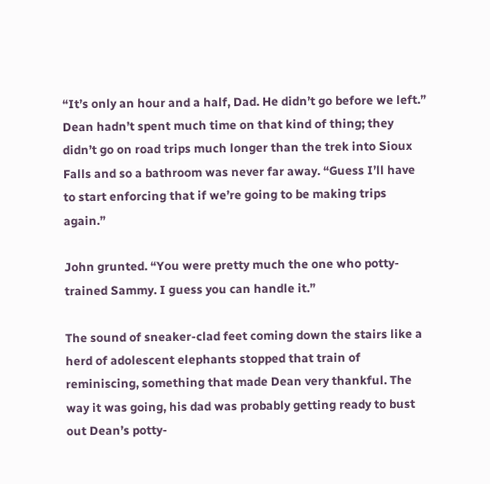“It’s only an hour and a half, Dad. He didn’t go before we left.” Dean hadn’t spent much time on that kind of thing; they didn’t go on road trips much longer than the trek into Sioux Falls and so a bathroom was never far away. “Guess I’ll have to start enforcing that if we’re going to be making trips again.”

John grunted. “You were pretty much the one who potty-trained Sammy. I guess you can handle it.”

The sound of sneaker-clad feet coming down the stairs like a herd of adolescent elephants stopped that train of reminiscing, something that made Dean very thankful. The way it was going, his dad was probably getting ready to bust out Dean’s potty-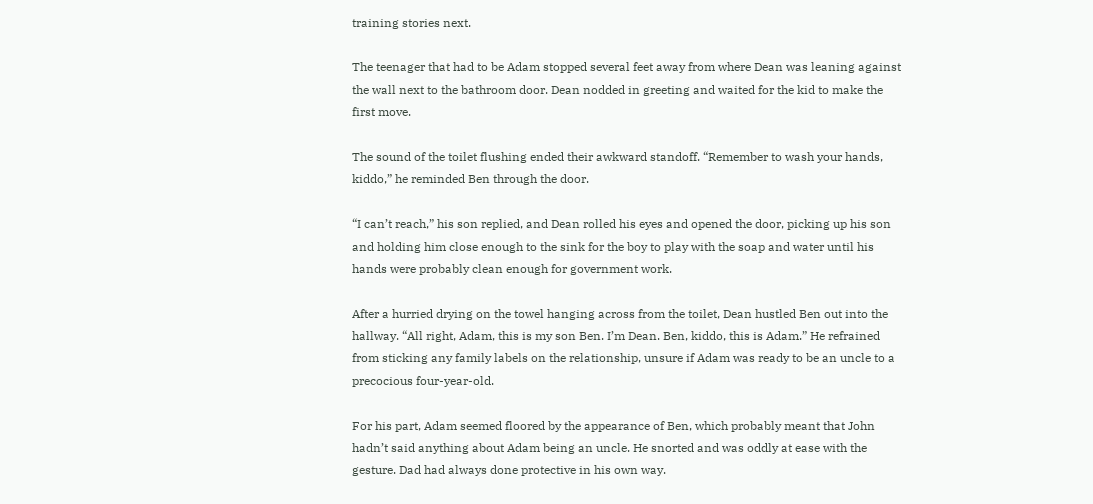training stories next.

The teenager that had to be Adam stopped several feet away from where Dean was leaning against the wall next to the bathroom door. Dean nodded in greeting and waited for the kid to make the first move.

The sound of the toilet flushing ended their awkward standoff. “Remember to wash your hands, kiddo,” he reminded Ben through the door.

“I can’t reach,” his son replied, and Dean rolled his eyes and opened the door, picking up his son and holding him close enough to the sink for the boy to play with the soap and water until his hands were probably clean enough for government work.

After a hurried drying on the towel hanging across from the toilet, Dean hustled Ben out into the hallway. “All right, Adam, this is my son Ben. I’m Dean. Ben, kiddo, this is Adam.” He refrained from sticking any family labels on the relationship, unsure if Adam was ready to be an uncle to a precocious four-year-old.

For his part, Adam seemed floored by the appearance of Ben, which probably meant that John hadn’t said anything about Adam being an uncle. He snorted and was oddly at ease with the gesture. Dad had always done protective in his own way.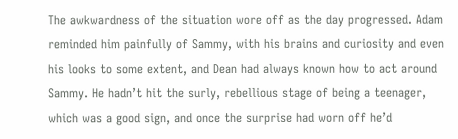The awkwardness of the situation wore off as the day progressed. Adam reminded him painfully of Sammy, with his brains and curiosity and even his looks to some extent, and Dean had always known how to act around Sammy. He hadn’t hit the surly, rebellious stage of being a teenager, which was a good sign, and once the surprise had worn off he’d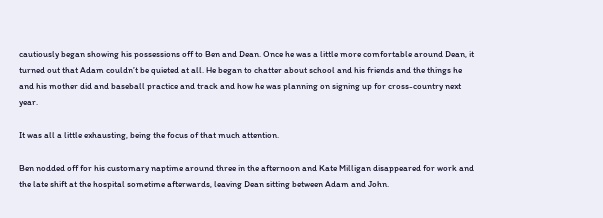cautiously began showing his possessions off to Ben and Dean. Once he was a little more comfortable around Dean, it turned out that Adam couldn’t be quieted at all. He began to chatter about school and his friends and the things he and his mother did and baseball practice and track and how he was planning on signing up for cross-country next year.

It was all a little exhausting, being the focus of that much attention.

Ben nodded off for his customary naptime around three in the afternoon and Kate Milligan disappeared for work and the late shift at the hospital sometime afterwards, leaving Dean sitting between Adam and John.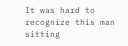It was hard to recognize this man sitting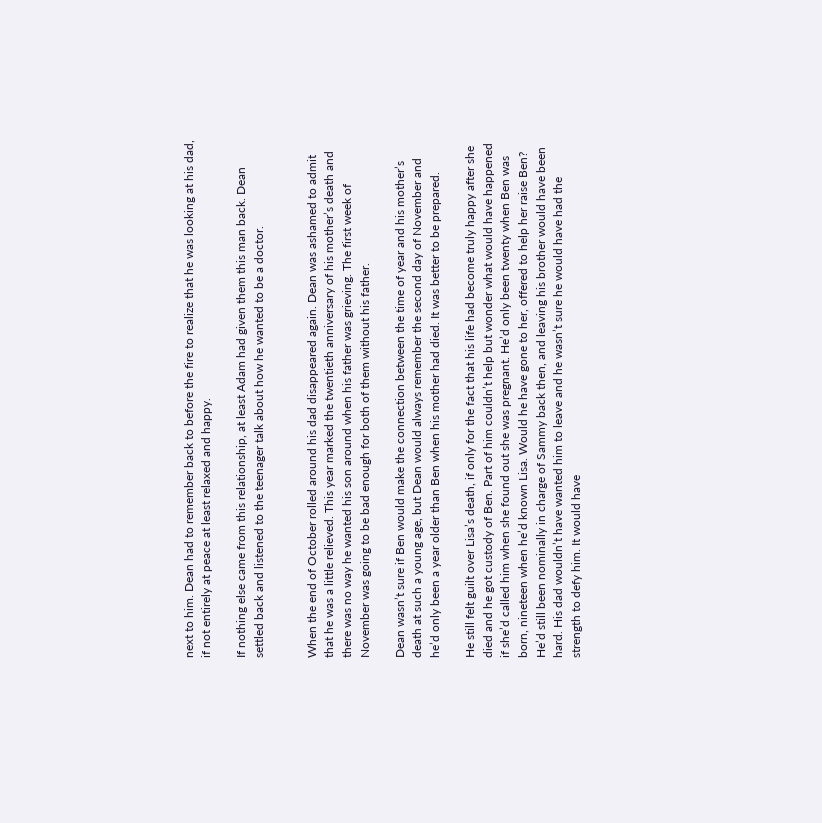next to him. Dean had to remember back to before the fire to realize that he was looking at his dad, if not entirely at peace at least relaxed and happy.

If nothing else came from this relationship, at least Adam had given them this man back. Dean settled back and listened to the teenager talk about how he wanted to be a doctor.


When the end of October rolled around his dad disappeared again. Dean was ashamed to admit that he was a little relieved. This year marked the twentieth anniversary of his mother’s death and there was no way he wanted his son around when his father was grieving. The first week of November was going to be bad enough for both of them without his father.

Dean wasn’t sure if Ben would make the connection between the time of year and his mother’s death at such a young age, but Dean would always remember the second day of November and he’d only been a year older than Ben when his mother had died. It was better to be prepared.

He still felt guilt over Lisa’s death, if only for the fact that his life had become truly happy after she died and he got custody of Ben. Part of him couldn’t help but wonder what would have happened if she’d called him when she found out she was pregnant. He’d only been twenty when Ben was born, nineteen when he’d known Lisa. Would he have gone to her, offered to help her raise Ben? He’d still been nominally in charge of Sammy back then, and leaving his brother would have been hard. His dad wouldn’t have wanted him to leave and he wasn’t sure he would have had the strength to defy him. It would have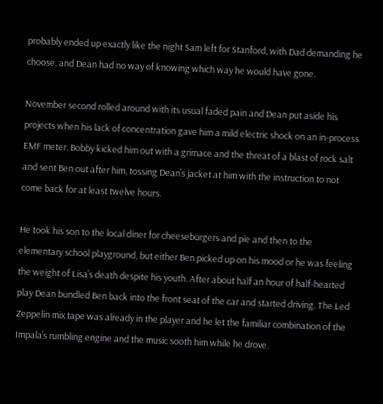probably ended up exactly like the night Sam left for Stanford, with Dad demanding he choose, and Dean had no way of knowing which way he would have gone.

November second rolled around with its usual faded pain and Dean put aside his projects when his lack of concentration gave him a mild electric shock on an in-process EMF meter. Bobby kicked him out with a grimace and the threat of a blast of rock salt and sent Ben out after him, tossing Dean’s jacket at him with the instruction to not come back for at least twelve hours.

He took his son to the local diner for cheeseburgers and pie and then to the elementary school playground, but either Ben picked up on his mood or he was feeling the weight of Lisa’s death despite his youth. After about half an hour of half-hearted play Dean bundled Ben back into the front seat of the car and started driving. The Led Zeppelin mix tape was already in the player and he let the familiar combination of the Impala’s rumbling engine and the music sooth him while he drove.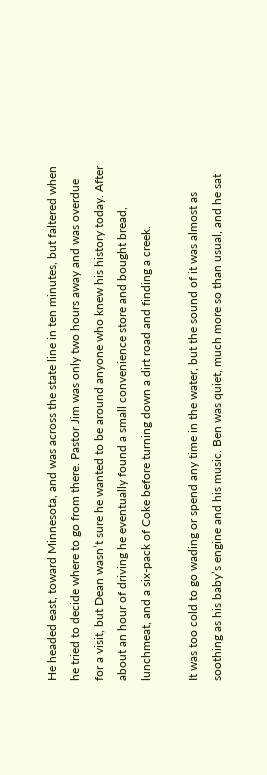He headed east, toward Minnesota, and was across the state line in ten minutes, but faltered when he tried to decide where to go from there. Pastor Jim was only two hours away and was overdue for a visit, but Dean wasn’t sure he wanted to be around anyone who knew his history today. After about an hour of driving he eventually found a small convenience store and bought bread, lunchmeat, and a six-pack of Coke before turning down a dirt road and finding a creek.

It was too cold to go wading or spend any time in the water, but the sound of it was almost as soothing as his baby’s engine and his music. Ben was quiet, much more so than usual, and he sat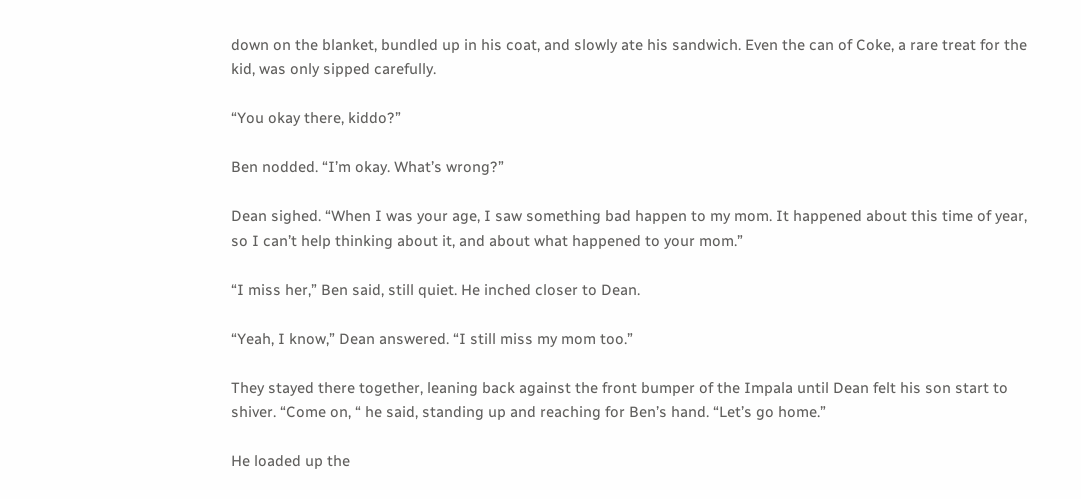down on the blanket, bundled up in his coat, and slowly ate his sandwich. Even the can of Coke, a rare treat for the kid, was only sipped carefully.

“You okay there, kiddo?”

Ben nodded. “I’m okay. What’s wrong?”

Dean sighed. “When I was your age, I saw something bad happen to my mom. It happened about this time of year, so I can’t help thinking about it, and about what happened to your mom.”

“I miss her,” Ben said, still quiet. He inched closer to Dean.

“Yeah, I know,” Dean answered. “I still miss my mom too.”

They stayed there together, leaning back against the front bumper of the Impala until Dean felt his son start to shiver. “Come on, “ he said, standing up and reaching for Ben’s hand. “Let’s go home.”

He loaded up the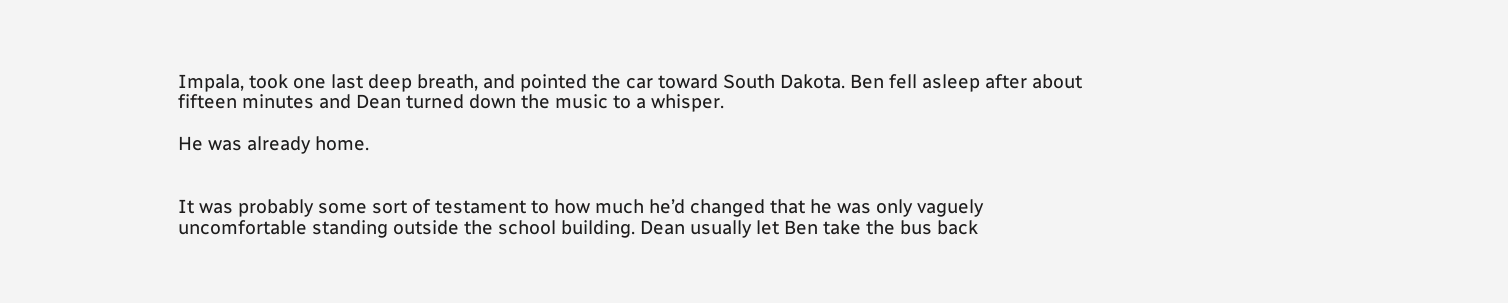Impala, took one last deep breath, and pointed the car toward South Dakota. Ben fell asleep after about fifteen minutes and Dean turned down the music to a whisper.

He was already home.


It was probably some sort of testament to how much he’d changed that he was only vaguely uncomfortable standing outside the school building. Dean usually let Ben take the bus back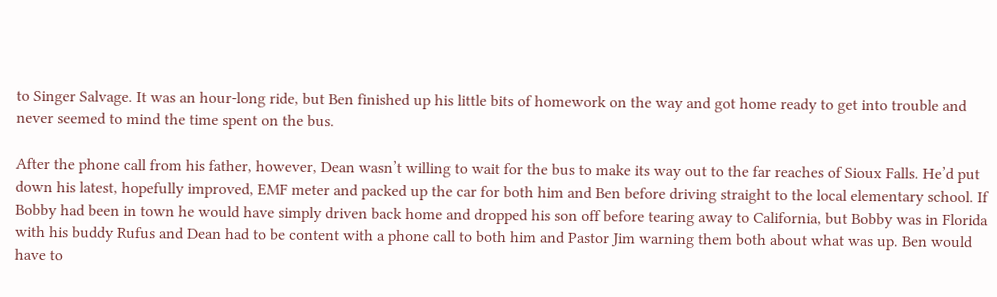to Singer Salvage. It was an hour-long ride, but Ben finished up his little bits of homework on the way and got home ready to get into trouble and never seemed to mind the time spent on the bus.

After the phone call from his father, however, Dean wasn’t willing to wait for the bus to make its way out to the far reaches of Sioux Falls. He’d put down his latest, hopefully improved, EMF meter and packed up the car for both him and Ben before driving straight to the local elementary school. If Bobby had been in town he would have simply driven back home and dropped his son off before tearing away to California, but Bobby was in Florida with his buddy Rufus and Dean had to be content with a phone call to both him and Pastor Jim warning them both about what was up. Ben would have to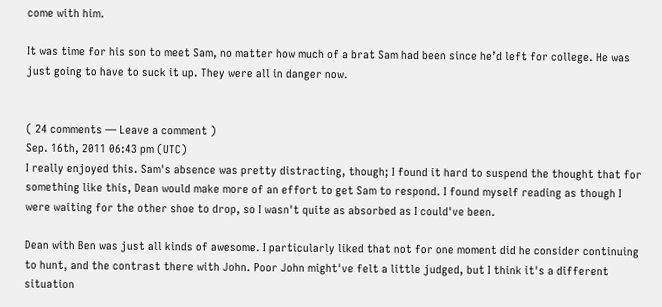come with him.

It was time for his son to meet Sam, no matter how much of a brat Sam had been since he’d left for college. He was just going to have to suck it up. They were all in danger now.


( 24 comments — Leave a comment )
Sep. 16th, 2011 06:43 pm (UTC)
I really enjoyed this. Sam's absence was pretty distracting, though; I found it hard to suspend the thought that for something like this, Dean would make more of an effort to get Sam to respond. I found myself reading as though I were waiting for the other shoe to drop, so I wasn't quite as absorbed as I could've been.

Dean with Ben was just all kinds of awesome. I particularly liked that not for one moment did he consider continuing to hunt, and the contrast there with John. Poor John might've felt a little judged, but I think it's a different situation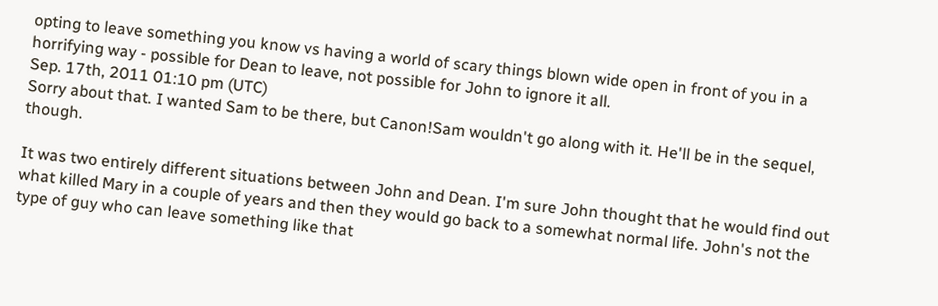opting to leave something you know vs having a world of scary things blown wide open in front of you in a horrifying way - possible for Dean to leave, not possible for John to ignore it all.
Sep. 17th, 2011 01:10 pm (UTC)
Sorry about that. I wanted Sam to be there, but Canon!Sam wouldn't go along with it. He'll be in the sequel, though.

It was two entirely different situations between John and Dean. I'm sure John thought that he would find out what killed Mary in a couple of years and then they would go back to a somewhat normal life. John's not the type of guy who can leave something like that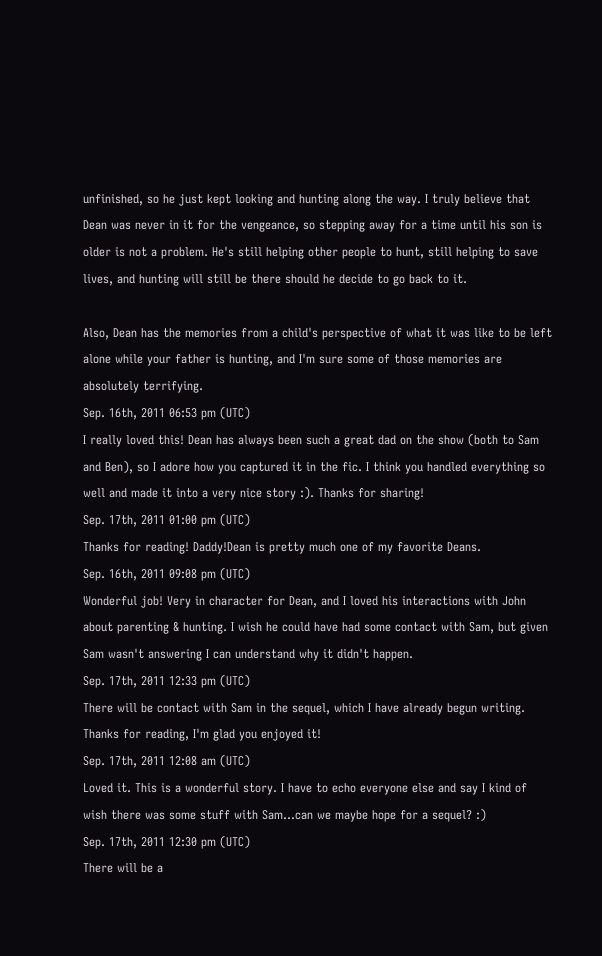unfinished, so he just kept looking and hunting along the way. I truly believe that Dean was never in it for the vengeance, so stepping away for a time until his son is older is not a problem. He's still helping other people to hunt, still helping to save lives, and hunting will still be there should he decide to go back to it.

Also, Dean has the memories from a child's perspective of what it was like to be left alone while your father is hunting, and I'm sure some of those memories are absolutely terrifying.
Sep. 16th, 2011 06:53 pm (UTC)
I really loved this! Dean has always been such a great dad on the show (both to Sam and Ben), so I adore how you captured it in the fic. I think you handled everything so well and made it into a very nice story :). Thanks for sharing!
Sep. 17th, 2011 01:00 pm (UTC)
Thanks for reading! Daddy!Dean is pretty much one of my favorite Deans.
Sep. 16th, 2011 09:08 pm (UTC)
Wonderful job! Very in character for Dean, and I loved his interactions with John about parenting & hunting. I wish he could have had some contact with Sam, but given Sam wasn't answering I can understand why it didn't happen.
Sep. 17th, 2011 12:33 pm (UTC)
There will be contact with Sam in the sequel, which I have already begun writing. Thanks for reading, I'm glad you enjoyed it!
Sep. 17th, 2011 12:08 am (UTC)
Loved it. This is a wonderful story. I have to echo everyone else and say I kind of wish there was some stuff with Sam...can we maybe hope for a sequel? :)
Sep. 17th, 2011 12:30 pm (UTC)
There will be a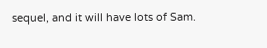sequel, and it will have lots of Sam.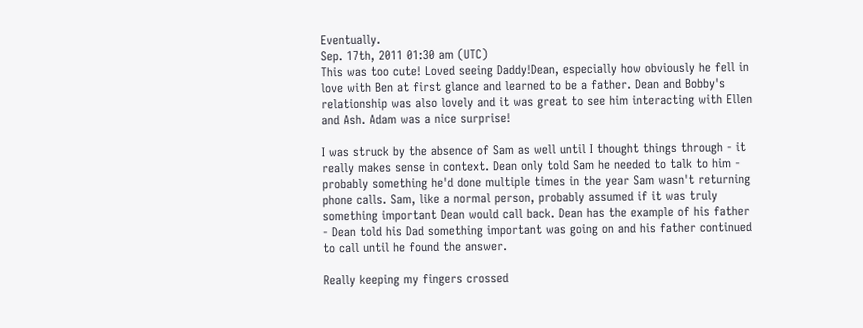Eventually.
Sep. 17th, 2011 01:30 am (UTC)
This was too cute! Loved seeing Daddy!Dean, especially how obviously he fell in love with Ben at first glance and learned to be a father. Dean and Bobby's relationship was also lovely and it was great to see him interacting with Ellen and Ash. Adam was a nice surprise!

I was struck by the absence of Sam as well until I thought things through - it really makes sense in context. Dean only told Sam he needed to talk to him - probably something he'd done multiple times in the year Sam wasn't returning phone calls. Sam, like a normal person, probably assumed if it was truly something important Dean would call back. Dean has the example of his father - Dean told his Dad something important was going on and his father continued to call until he found the answer.

Really keeping my fingers crossed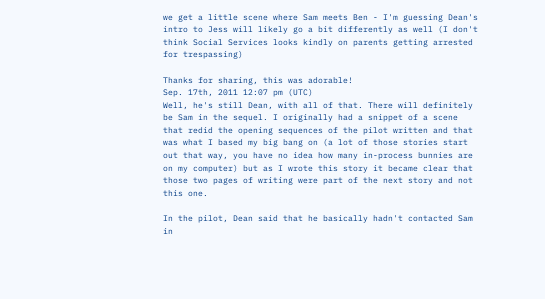we get a little scene where Sam meets Ben - I'm guessing Dean's intro to Jess will likely go a bit differently as well (I don't think Social Services looks kindly on parents getting arrested for trespassing)

Thanks for sharing, this was adorable!
Sep. 17th, 2011 12:07 pm (UTC)
Well, he's still Dean, with all of that. There will definitely be Sam in the sequel. I originally had a snippet of a scene that redid the opening sequences of the pilot written and that was what I based my big bang on (a lot of those stories start out that way, you have no idea how many in-process bunnies are on my computer) but as I wrote this story it became clear that those two pages of writing were part of the next story and not this one.

In the pilot, Dean said that he basically hadn't contacted Sam in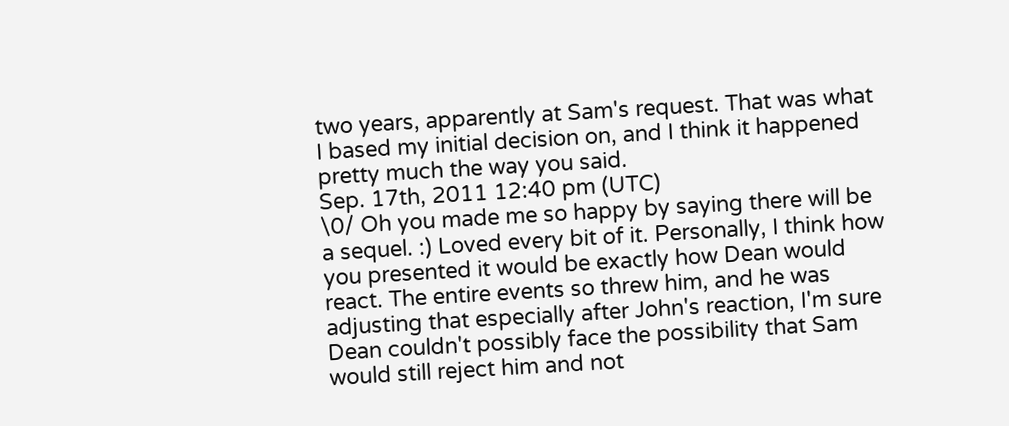two years, apparently at Sam's request. That was what I based my initial decision on, and I think it happened pretty much the way you said.
Sep. 17th, 2011 12:40 pm (UTC)
\0/ Oh you made me so happy by saying there will be a sequel. :) Loved every bit of it. Personally, I think how you presented it would be exactly how Dean would react. The entire events so threw him, and he was adjusting that especially after John's reaction, I'm sure Dean couldn't possibly face the possibility that Sam would still reject him and not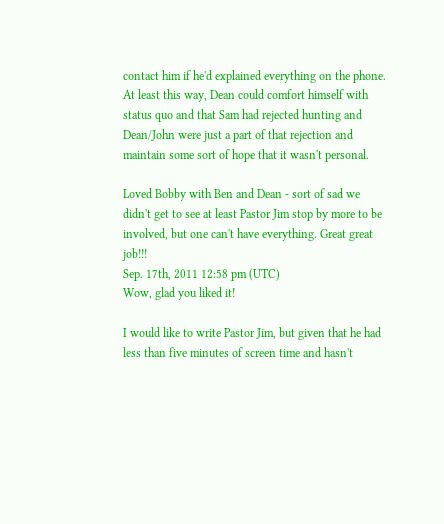contact him if he'd explained everything on the phone. At least this way, Dean could comfort himself with status quo and that Sam had rejected hunting and Dean/John were just a part of that rejection and maintain some sort of hope that it wasn't personal.

Loved Bobby with Ben and Dean - sort of sad we didn't get to see at least Pastor Jim stop by more to be involved, but one can't have everything. Great great job!!!
Sep. 17th, 2011 12:58 pm (UTC)
Wow, glad you liked it!

I would like to write Pastor Jim, but given that he had less than five minutes of screen time and hasn't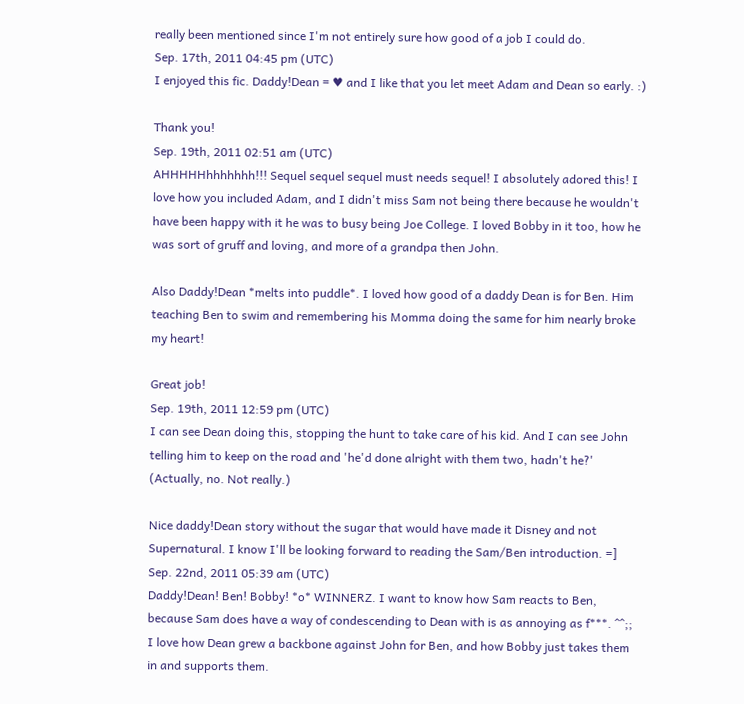really been mentioned since I'm not entirely sure how good of a job I could do.
Sep. 17th, 2011 04:45 pm (UTC)
I enjoyed this fic. Daddy!Dean = ♥ and I like that you let meet Adam and Dean so early. :)

Thank you!
Sep. 19th, 2011 02:51 am (UTC)
AHHHHHhhhhhhh!!! Sequel sequel sequel must needs sequel! I absolutely adored this! I love how you included Adam, and I didn't miss Sam not being there because he wouldn't have been happy with it he was to busy being Joe College. I loved Bobby in it too, how he was sort of gruff and loving, and more of a grandpa then John.

Also Daddy!Dean *melts into puddle*. I loved how good of a daddy Dean is for Ben. Him teaching Ben to swim and remembering his Momma doing the same for him nearly broke my heart!

Great job!
Sep. 19th, 2011 12:59 pm (UTC)
I can see Dean doing this, stopping the hunt to take care of his kid. And I can see John telling him to keep on the road and 'he'd done alright with them two, hadn't he?' (Actually, no. Not really.)

Nice daddy!Dean story without the sugar that would have made it Disney and not Supernatural. I know I'll be looking forward to reading the Sam/Ben introduction. =]
Sep. 22nd, 2011 05:39 am (UTC)
Daddy!Dean! Ben! Bobby! *o* WINNERZ. I want to know how Sam reacts to Ben, because Sam does have a way of condescending to Dean with is as annoying as f***. ^^;; I love how Dean grew a backbone against John for Ben, and how Bobby just takes them in and supports them.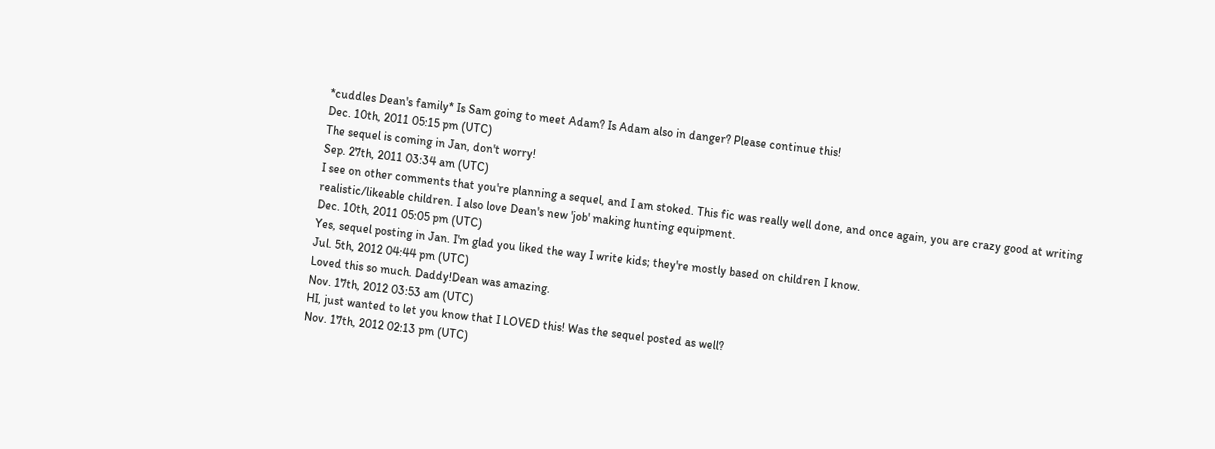*cuddles Dean's family* Is Sam going to meet Adam? Is Adam also in danger? Please continue this!
Dec. 10th, 2011 05:15 pm (UTC)
The sequel is coming in Jan, don't worry!
Sep. 27th, 2011 03:34 am (UTC)
I see on other comments that you're planning a sequel, and I am stoked. This fic was really well done, and once again, you are crazy good at writing realistic/likeable children. I also love Dean's new 'job' making hunting equipment.
Dec. 10th, 2011 05:05 pm (UTC)
Yes, sequel posting in Jan. I'm glad you liked the way I write kids; they're mostly based on children I know.
Jul. 5th, 2012 04:44 pm (UTC)
Loved this so much. Daddy!Dean was amazing.
Nov. 17th, 2012 03:53 am (UTC)
HI, just wanted to let you know that I LOVED this! Was the sequel posted as well?
Nov. 17th, 2012 02:13 pm (UTC)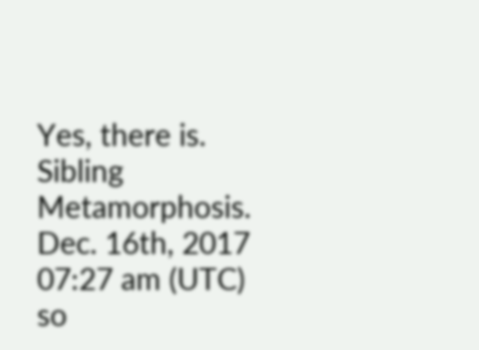Yes, there is. Sibling Metamorphosis.
Dec. 16th, 2017 07:27 am (UTC)
so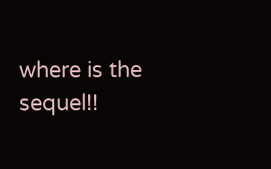where is the sequel!!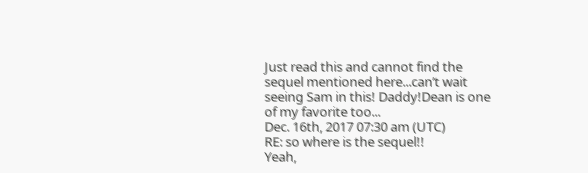Just read this and cannot find the sequel mentioned here...can’t wait seeing Sam in this! Daddy!Dean is one of my favorite too...
Dec. 16th, 2017 07:30 am (UTC)
RE: so where is the sequel!!
Yeah,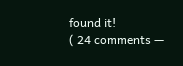found it!
( 24 comments —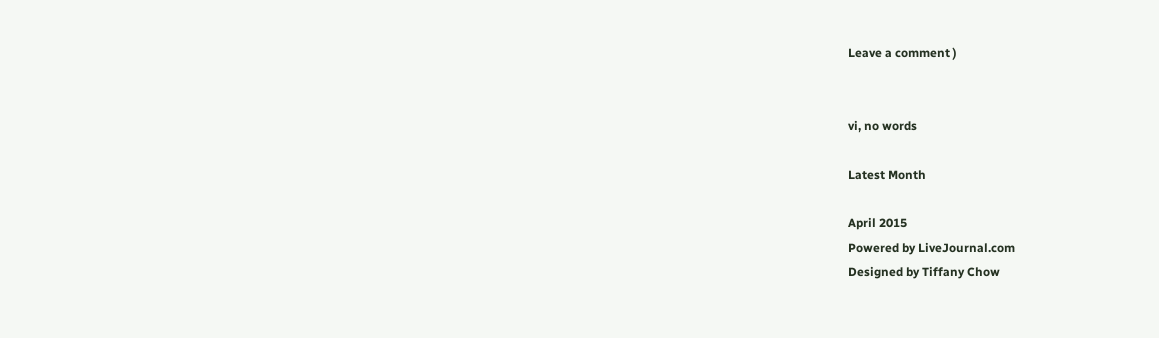Leave a comment )


vi, no words

Latest Month

April 2015
Powered by LiveJournal.com
Designed by Tiffany Chow